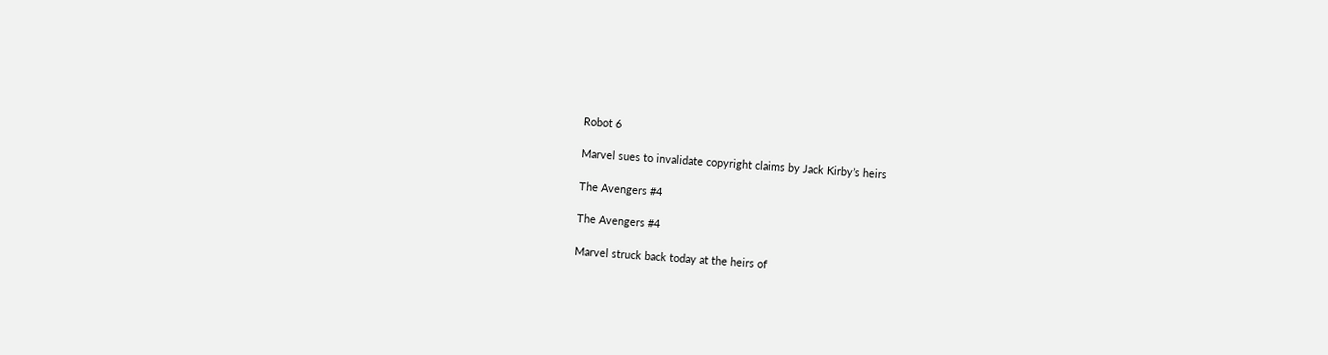Robot 6

Marvel sues to invalidate copyright claims by Jack Kirby’s heirs

The Avengers #4

The Avengers #4

Marvel struck back today at the heirs of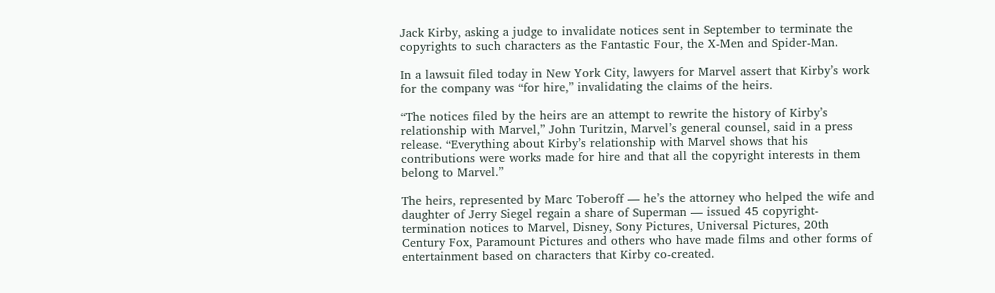Jack Kirby, asking a judge to invalidate notices sent in September to terminate the copyrights to such characters as the Fantastic Four, the X-Men and Spider-Man.

In a lawsuit filed today in New York City, lawyers for Marvel assert that Kirby’s work for the company was “for hire,” invalidating the claims of the heirs.

“The notices filed by the heirs are an attempt to rewrite the history of Kirby’s relationship with Marvel,” John Turitzin, Marvel’s general counsel, said in a press release. “Everything about Kirby’s relationship with Marvel shows that his contributions were works made for hire and that all the copyright interests in them belong to Marvel.”

The heirs, represented by Marc Toberoff — he’s the attorney who helped the wife and daughter of Jerry Siegel regain a share of Superman — issued 45 copyright-termination notices to Marvel, Disney, Sony Pictures, Universal Pictures, 20th Century Fox, Paramount Pictures and others who have made films and other forms of entertainment based on characters that Kirby co-created.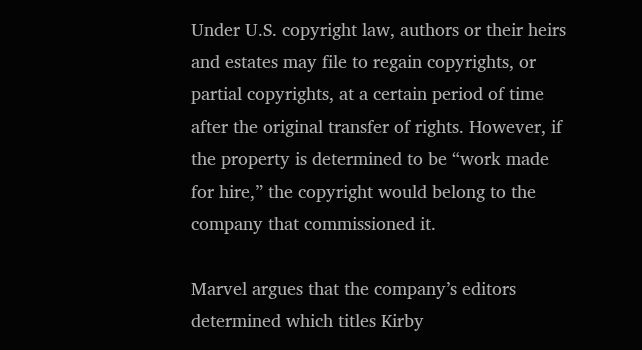Under U.S. copyright law, authors or their heirs and estates may file to regain copyrights, or partial copyrights, at a certain period of time after the original transfer of rights. However, if the property is determined to be “work made for hire,” the copyright would belong to the company that commissioned it.

Marvel argues that the company’s editors determined which titles Kirby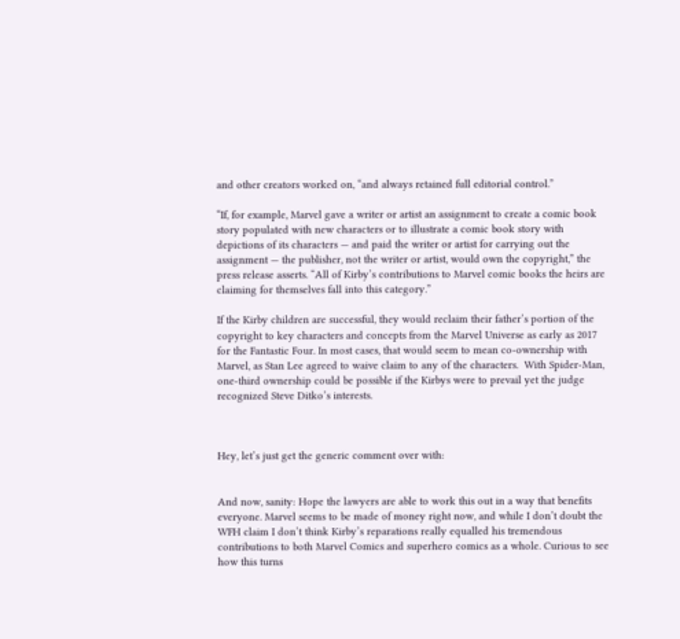and other creators worked on, “and always retained full editorial control.”

“If, for example, Marvel gave a writer or artist an assignment to create a comic book story populated with new characters or to illustrate a comic book story with depictions of its characters — and paid the writer or artist for carrying out the assignment — the publisher, not the writer or artist, would own the copyright,” the press release asserts. “All of Kirby’s contributions to Marvel comic books the heirs are claiming for themselves fall into this category.”

If the Kirby children are successful, they would reclaim their father’s portion of the copyright to key characters and concepts from the Marvel Universe as early as 2017 for the Fantastic Four. In most cases, that would seem to mean co-ownership with Marvel, as Stan Lee agreed to waive claim to any of the characters.  With Spider-Man, one-third ownership could be possible if the Kirbys were to prevail yet the judge recognized Steve Ditko’s interests.



Hey, let’s just get the generic comment over with:


And now, sanity: Hope the lawyers are able to work this out in a way that benefits everyone. Marvel seems to be made of money right now, and while I don’t doubt the WFH claim I don’t think Kirby’s reparations really equalled his tremendous contributions to both Marvel Comics and superhero comics as a whole. Curious to see how this turns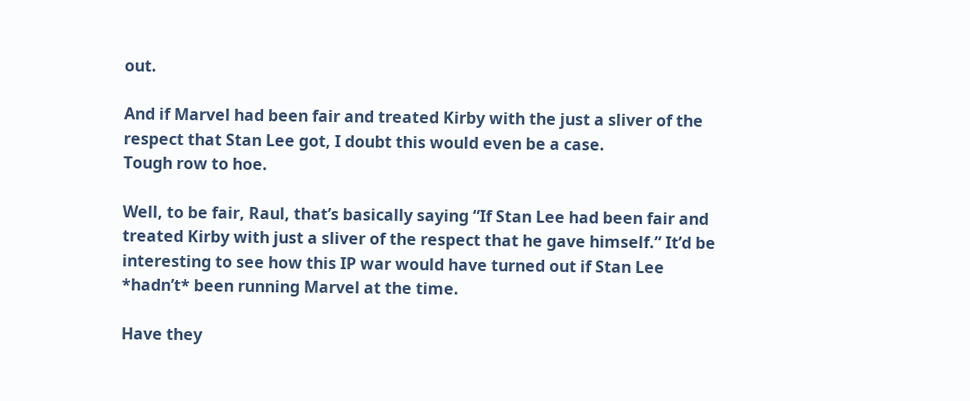out.

And if Marvel had been fair and treated Kirby with the just a sliver of the respect that Stan Lee got, I doubt this would even be a case.
Tough row to hoe.

Well, to be fair, Raul, that’s basically saying “If Stan Lee had been fair and treated Kirby with just a sliver of the respect that he gave himself.” It’d be interesting to see how this IP war would have turned out if Stan Lee *hadn’t* been running Marvel at the time.

Have they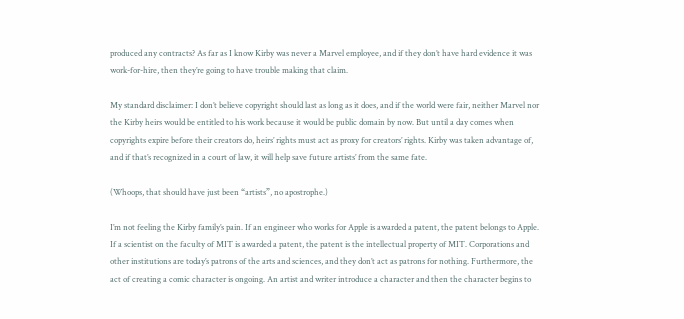produced any contracts? As far as I know Kirby was never a Marvel employee, and if they don’t have hard evidence it was work-for-hire, then they’re going to have trouble making that claim.

My standard disclaimer: I don’t believe copyright should last as long as it does, and if the world were fair, neither Marvel nor the Kirby heirs would be entitled to his work because it would be public domain by now. But until a day comes when copyrights expire before their creators do, heirs’ rights must act as proxy for creators’ rights. Kirby was taken advantage of, and if that’s recognized in a court of law, it will help save future artists’ from the same fate.

(Whoops, that should have just been “artists”, no apostrophe.)

I’m not feeling the Kirby family’s pain. If an engineer who works for Apple is awarded a patent, the patent belongs to Apple. If a scientist on the faculty of MIT is awarded a patent, the patent is the intellectual property of MIT. Corporations and other institutions are today’s patrons of the arts and sciences, and they don’t act as patrons for nothing. Furthermore, the act of creating a comic character is ongoing. An artist and writer introduce a character and then the character begins to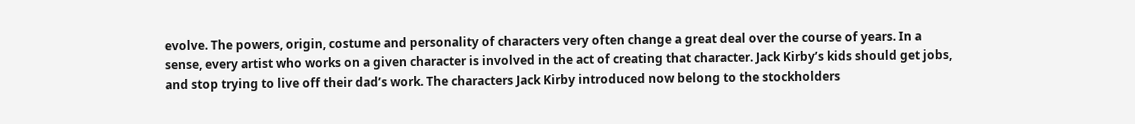evolve. The powers, origin, costume and personality of characters very often change a great deal over the course of years. In a sense, every artist who works on a given character is involved in the act of creating that character. Jack Kirby’s kids should get jobs, and stop trying to live off their dad’s work. The characters Jack Kirby introduced now belong to the stockholders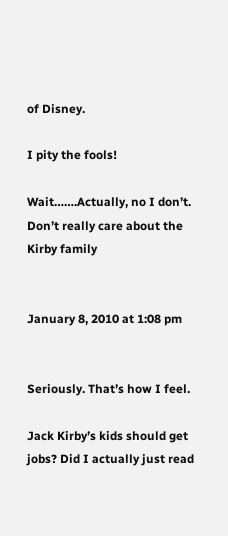of Disney.

I pity the fools!

Wait…….Actually, no I don’t. Don’t really care about the Kirby family


January 8, 2010 at 1:08 pm


Seriously. That’s how I feel.

Jack Kirby’s kids should get jobs? Did I actually just read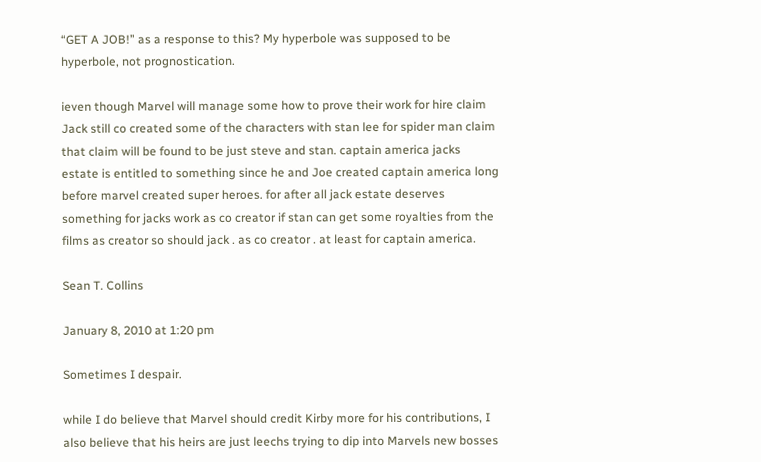“GET A JOB!” as a response to this? My hyperbole was supposed to be hyperbole, not prognostication.

ieven though Marvel will manage some how to prove their work for hire claim Jack still co created some of the characters with stan lee for spider man claim that claim will be found to be just steve and stan. captain america jacks estate is entitled to something since he and Joe created captain america long before marvel created super heroes. for after all jack estate deserves something for jacks work as co creator if stan can get some royalties from the films as creator so should jack . as co creator . at least for captain america.

Sean T. Collins

January 8, 2010 at 1:20 pm

Sometimes I despair.

while I do believe that Marvel should credit Kirby more for his contributions, I also believe that his heirs are just leechs trying to dip into Marvels new bosses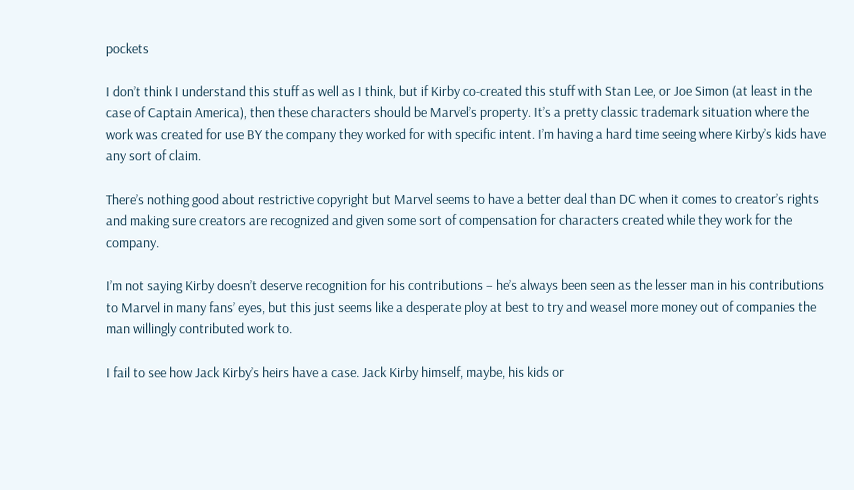pockets

I don’t think I understand this stuff as well as I think, but if Kirby co-created this stuff with Stan Lee, or Joe Simon (at least in the case of Captain America), then these characters should be Marvel’s property. It’s a pretty classic trademark situation where the work was created for use BY the company they worked for with specific intent. I’m having a hard time seeing where Kirby’s kids have any sort of claim.

There’s nothing good about restrictive copyright but Marvel seems to have a better deal than DC when it comes to creator’s rights and making sure creators are recognized and given some sort of compensation for characters created while they work for the company.

I’m not saying Kirby doesn’t deserve recognition for his contributions – he’s always been seen as the lesser man in his contributions to Marvel in many fans’ eyes, but this just seems like a desperate ploy at best to try and weasel more money out of companies the man willingly contributed work to.

I fail to see how Jack Kirby’s heirs have a case. Jack Kirby himself, maybe, his kids or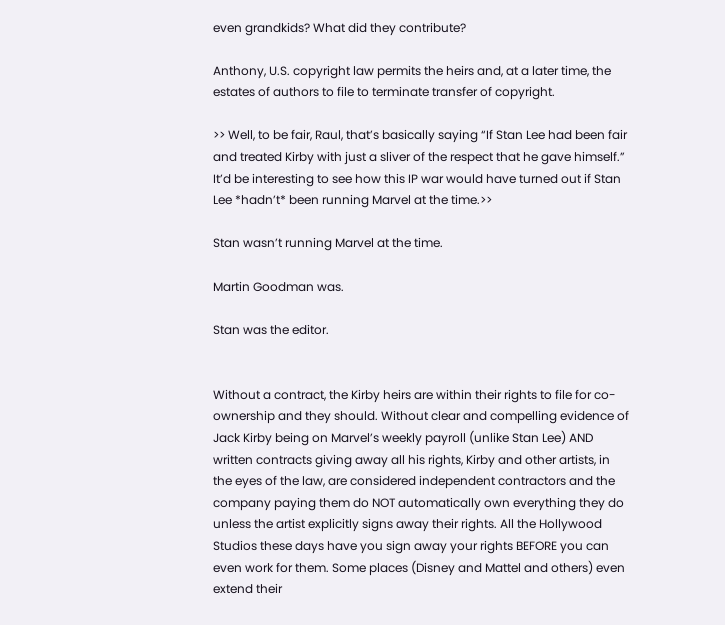even grandkids? What did they contribute?

Anthony, U.S. copyright law permits the heirs and, at a later time, the estates of authors to file to terminate transfer of copyright.

>> Well, to be fair, Raul, that’s basically saying “If Stan Lee had been fair and treated Kirby with just a sliver of the respect that he gave himself.” It’d be interesting to see how this IP war would have turned out if Stan Lee *hadn’t* been running Marvel at the time.>>

Stan wasn’t running Marvel at the time.

Martin Goodman was.

Stan was the editor.


Without a contract, the Kirby heirs are within their rights to file for co-ownership and they should. Without clear and compelling evidence of Jack Kirby being on Marvel’s weekly payroll (unlike Stan Lee) AND written contracts giving away all his rights, Kirby and other artists, in the eyes of the law, are considered independent contractors and the company paying them do NOT automatically own everything they do unless the artist explicitly signs away their rights. All the Hollywood Studios these days have you sign away your rights BEFORE you can even work for them. Some places (Disney and Mattel and others) even extend their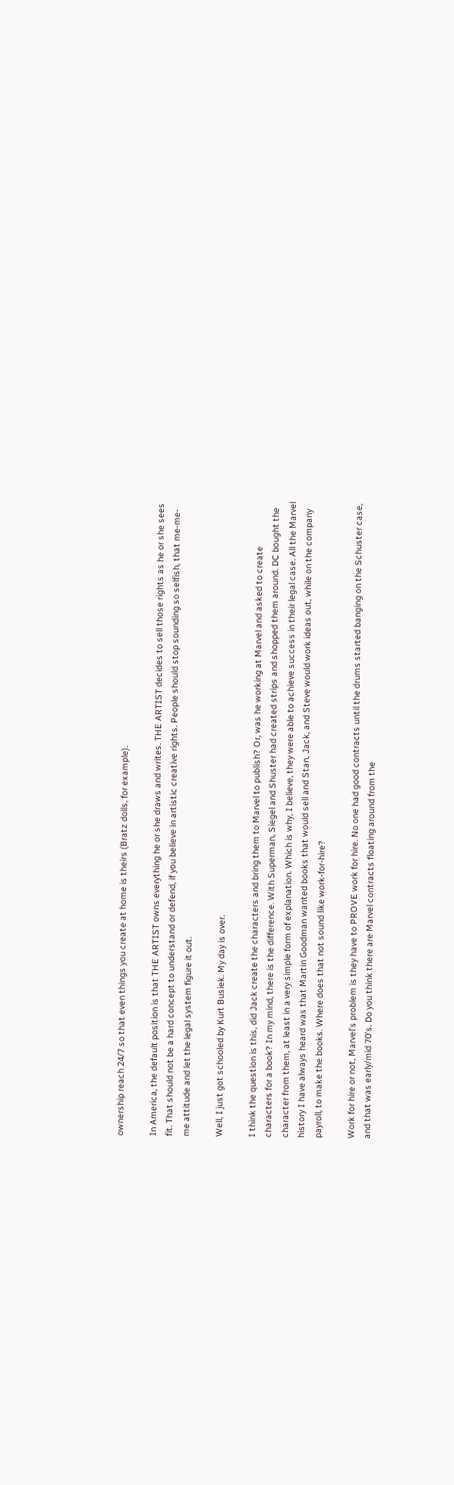ownership reach 24/7 so that even things you create at home is theirs (Bratz dolls, for example).

In America, the default position is that THE ARTIST owns everything he or she draws and writes. THE ARTIST decides to sell those rights as he or she sees fit. That should not be a hard concept to understand or defend, if you believe in artistic creative rights. People should stop sounding so selfish, that me-me-me attitude and let the legal system figure it out.

Well, I just got schooled by Kurt Busiek. My day is over.

I think the question is this, did Jack create the characters and bring them to Marvel to publish? Or, was he working at Marvel and asked to create characters for a book? In my mind, there is the difference. With Superman, Siegel and Shuster had created strips and shopped them around. DC bought the character from them, at least in a very simple form of explanation. Which is why, I believe, they were able to achieve success in their legal case. All the Marvel history I have always heard was that Martin Goodman wanted books that would sell and Stan, Jack, and Steve would work ideas out, while on the company payroll, to make the books. Where does that not sound like work-for-hire?

Work for hire or not, Marvel’s problem is they have to PROVE work for hire. No one had good contracts until the drums started banging on the Schuster case, and that was early/mid 70’s. Do you think there are Marvel contracts floating around from the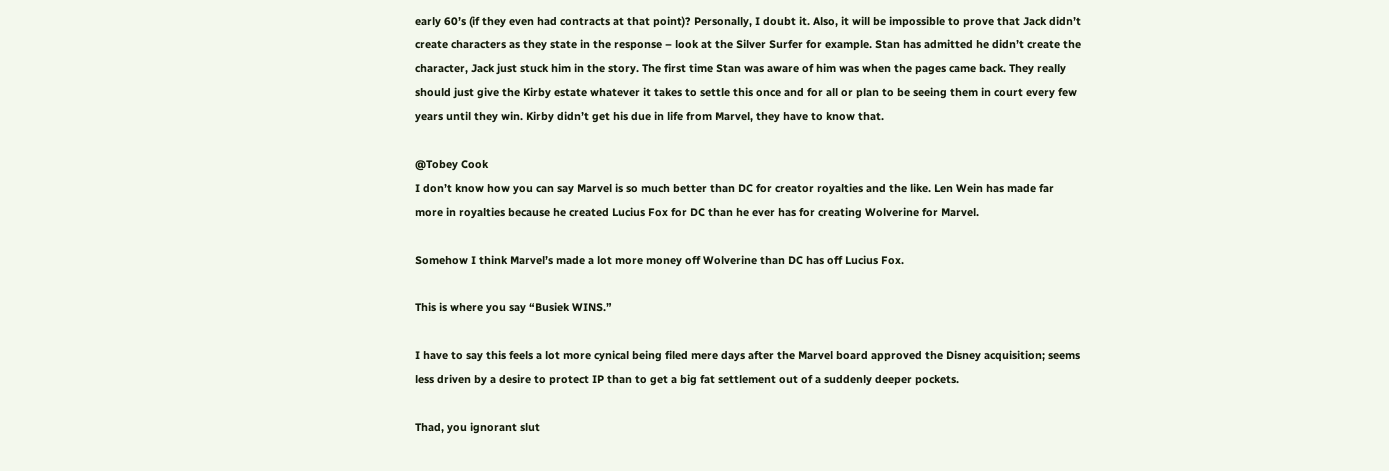early 60’s (if they even had contracts at that point)? Personally, I doubt it. Also, it will be impossible to prove that Jack didn’t create characters as they state in the response – look at the Silver Surfer for example. Stan has admitted he didn’t create the character, Jack just stuck him in the story. The first time Stan was aware of him was when the pages came back. They really should just give the Kirby estate whatever it takes to settle this once and for all or plan to be seeing them in court every few years until they win. Kirby didn’t get his due in life from Marvel, they have to know that.

@Tobey Cook
I don’t know how you can say Marvel is so much better than DC for creator royalties and the like. Len Wein has made far more in royalties because he created Lucius Fox for DC than he ever has for creating Wolverine for Marvel.

Somehow I think Marvel’s made a lot more money off Wolverine than DC has off Lucius Fox.

This is where you say “Busiek WINS.”

I have to say this feels a lot more cynical being filed mere days after the Marvel board approved the Disney acquisition; seems less driven by a desire to protect IP than to get a big fat settlement out of a suddenly deeper pockets.

Thad, you ignorant slut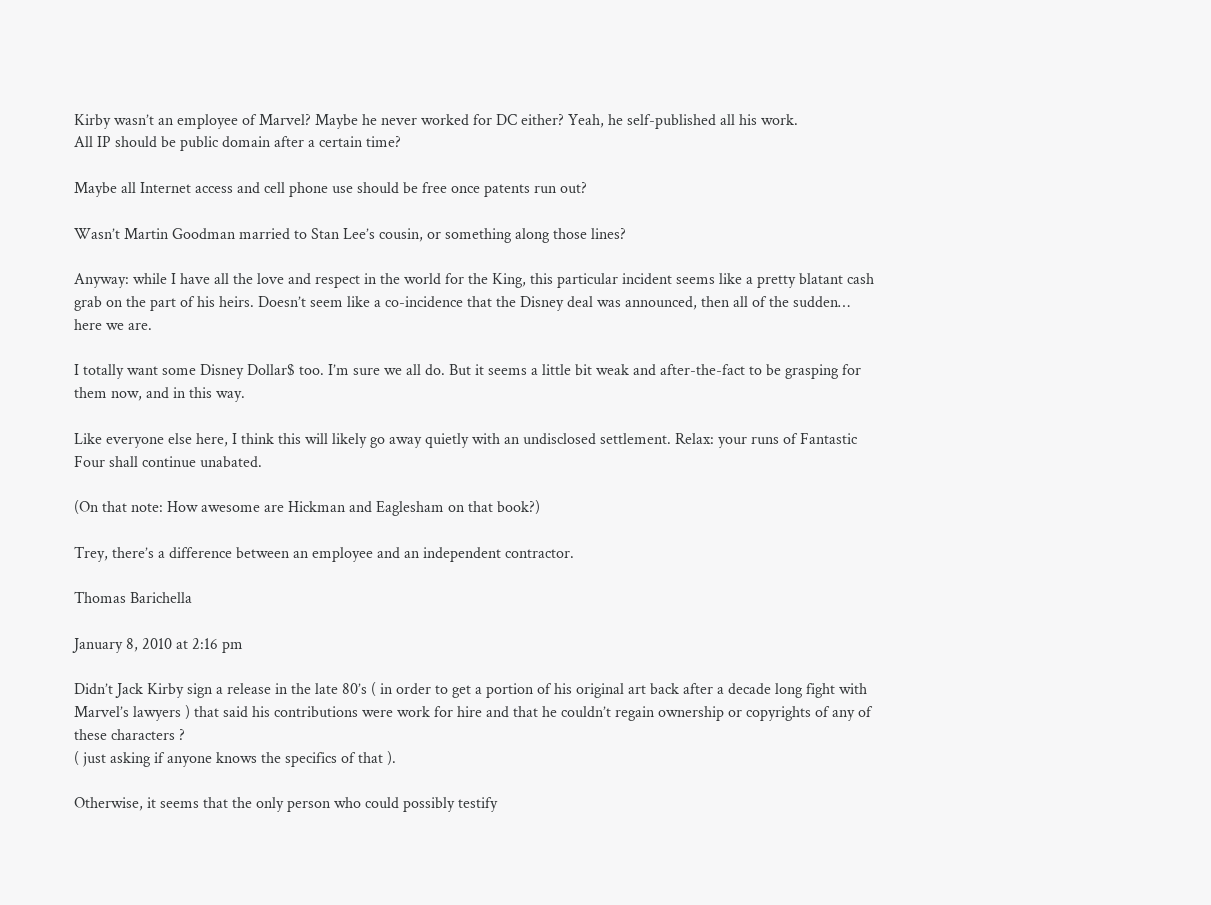Kirby wasn’t an employee of Marvel? Maybe he never worked for DC either? Yeah, he self-published all his work.
All IP should be public domain after a certain time?

Maybe all Internet access and cell phone use should be free once patents run out?

Wasn’t Martin Goodman married to Stan Lee’s cousin, or something along those lines?

Anyway: while I have all the love and respect in the world for the King, this particular incident seems like a pretty blatant cash grab on the part of his heirs. Doesn’t seem like a co-incidence that the Disney deal was announced, then all of the sudden… here we are.

I totally want some Disney Dollar$ too. I’m sure we all do. But it seems a little bit weak and after-the-fact to be grasping for them now, and in this way.

Like everyone else here, I think this will likely go away quietly with an undisclosed settlement. Relax: your runs of Fantastic Four shall continue unabated.

(On that note: How awesome are Hickman and Eaglesham on that book?)

Trey, there’s a difference between an employee and an independent contractor.

Thomas Barichella

January 8, 2010 at 2:16 pm

Didn’t Jack Kirby sign a release in the late 80’s ( in order to get a portion of his original art back after a decade long fight with Marvel’s lawyers ) that said his contributions were work for hire and that he couldn’t regain ownership or copyrights of any of these characters ?
( just asking if anyone knows the specifics of that ).

Otherwise, it seems that the only person who could possibly testify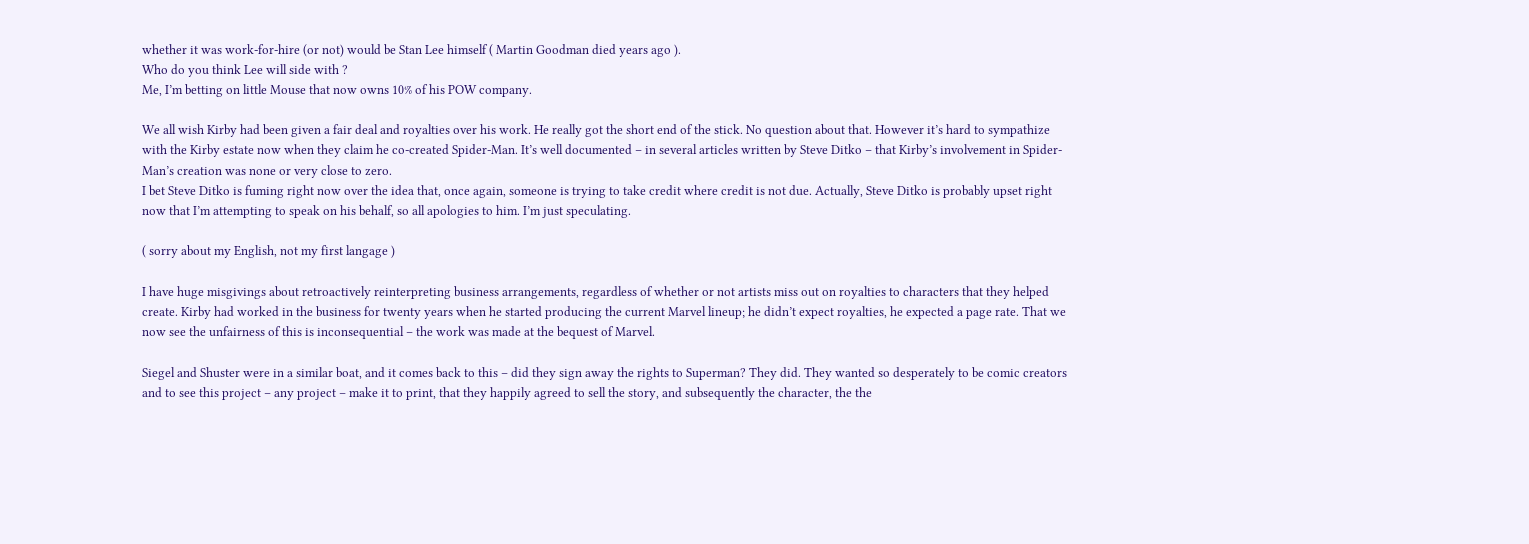whether it was work-for-hire (or not) would be Stan Lee himself ( Martin Goodman died years ago ).
Who do you think Lee will side with ?
Me, I’m betting on little Mouse that now owns 10% of his POW company.

We all wish Kirby had been given a fair deal and royalties over his work. He really got the short end of the stick. No question about that. However it’s hard to sympathize with the Kirby estate now when they claim he co-created Spider-Man. It’s well documented – in several articles written by Steve Ditko – that Kirby’s involvement in Spider-Man’s creation was none or very close to zero.
I bet Steve Ditko is fuming right now over the idea that, once again, someone is trying to take credit where credit is not due. Actually, Steve Ditko is probably upset right now that I’m attempting to speak on his behalf, so all apologies to him. I’m just speculating.

( sorry about my English, not my first langage )

I have huge misgivings about retroactively reinterpreting business arrangements, regardless of whether or not artists miss out on royalties to characters that they helped create. Kirby had worked in the business for twenty years when he started producing the current Marvel lineup; he didn’t expect royalties, he expected a page rate. That we now see the unfairness of this is inconsequential – the work was made at the bequest of Marvel.

Siegel and Shuster were in a similar boat, and it comes back to this – did they sign away the rights to Superman? They did. They wanted so desperately to be comic creators and to see this project – any project – make it to print, that they happily agreed to sell the story, and subsequently the character, the the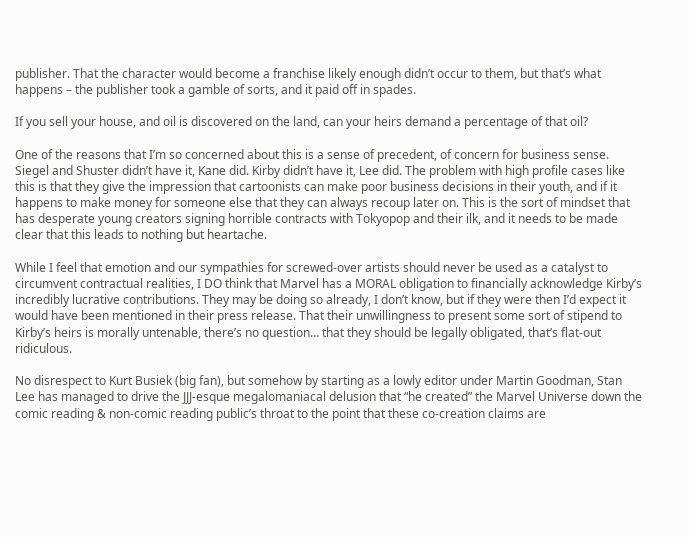publisher. That the character would become a franchise likely enough didn’t occur to them, but that’s what happens – the publisher took a gamble of sorts, and it paid off in spades.

If you sell your house, and oil is discovered on the land, can your heirs demand a percentage of that oil?

One of the reasons that I’m so concerned about this is a sense of precedent, of concern for business sense. Siegel and Shuster didn’t have it, Kane did. Kirby didn’t have it, Lee did. The problem with high profile cases like this is that they give the impression that cartoonists can make poor business decisions in their youth, and if it happens to make money for someone else that they can always recoup later on. This is the sort of mindset that has desperate young creators signing horrible contracts with Tokyopop and their ilk, and it needs to be made clear that this leads to nothing but heartache.

While I feel that emotion and our sympathies for screwed-over artists should never be used as a catalyst to circumvent contractual realities, I DO think that Marvel has a MORAL obligation to financially acknowledge Kirby’s incredibly lucrative contributions. They may be doing so already, I don’t know, but if they were then I’d expect it would have been mentioned in their press release. That their unwillingness to present some sort of stipend to Kirby’s heirs is morally untenable, there’s no question… that they should be legally obligated, that’s flat-out ridiculous.

No disrespect to Kurt Busiek (big fan), but somehow by starting as a lowly editor under Martin Goodman, Stan Lee has managed to drive the JJJ-esque megalomaniacal delusion that “he created” the Marvel Universe down the comic reading & non-comic reading public’s throat to the point that these co-creation claims are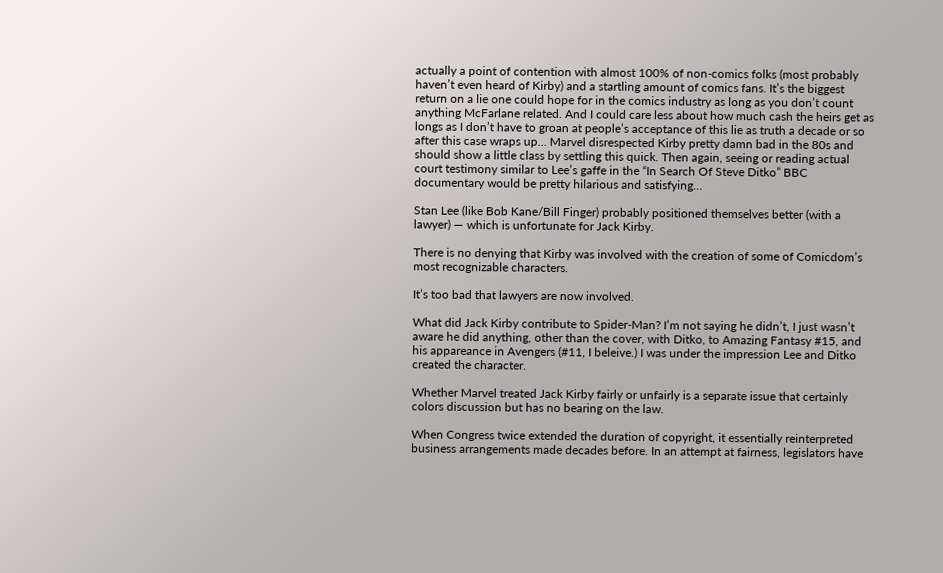actually a point of contention with almost 100% of non-comics folks (most probably haven’t even heard of Kirby) and a startling amount of comics fans. It’s the biggest return on a lie one could hope for in the comics industry as long as you don’t count anything McFarlane related. And I could care less about how much cash the heirs get as longs as I don’t have to groan at people’s acceptance of this lie as truth a decade or so after this case wraps up… Marvel disrespected Kirby pretty damn bad in the 80s and should show a little class by settling this quick. Then again, seeing or reading actual court testimony similar to Lee’s gaffe in the “In Search Of Steve Ditko” BBC documentary would be pretty hilarious and satisfying…

Stan Lee (like Bob Kane/Bill Finger) probably positioned themselves better (with a lawyer) — which is unfortunate for Jack Kirby.

There is no denying that Kirby was involved with the creation of some of Comicdom’s most recognizable characters.

It’s too bad that lawyers are now involved.

What did Jack Kirby contribute to Spider-Man? I’m not saying he didn’t, I just wasn’t aware he did anything, other than the cover, with Ditko, to Amazing Fantasy #15, and his appareance in Avengers (#11, I beleive.) I was under the impression Lee and Ditko created the character.

Whether Marvel treated Jack Kirby fairly or unfairly is a separate issue that certainly colors discussion but has no bearing on the law.

When Congress twice extended the duration of copyright, it essentially reinterpreted business arrangements made decades before. In an attempt at fairness, legislators have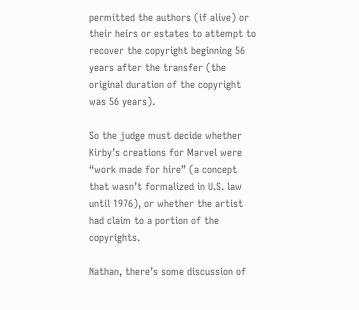permitted the authors (if alive) or their heirs or estates to attempt to recover the copyright beginning 56 years after the transfer (the original duration of the copyright was 56 years).

So the judge must decide whether Kirby’s creations for Marvel were “work made for hire” (a concept that wasn’t formalized in U.S. law until 1976), or whether the artist had claim to a portion of the copyrights.

Nathan, there’s some discussion of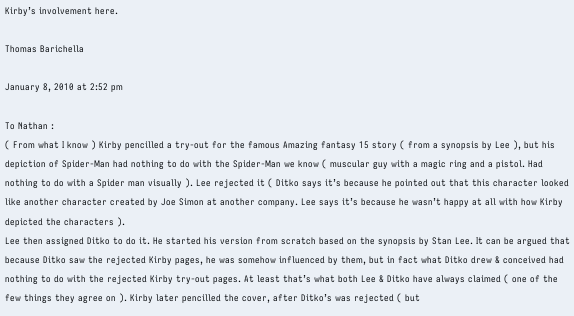Kirby’s involvement here.

Thomas Barichella

January 8, 2010 at 2:52 pm

To Nathan :
( From what I know ) Kirby pencilled a try-out for the famous Amazing fantasy 15 story ( from a synopsis by Lee ), but his depiction of Spider-Man had nothing to do with the Spider-Man we know ( muscular guy with a magic ring and a pistol. Had nothing to do with a Spider man visually ). Lee rejected it ( Ditko says it’s because he pointed out that this character looked like another character created by Joe Simon at another company. Lee says it’s because he wasn’t happy at all with how Kirby depicted the characters ).
Lee then assigned Ditko to do it. He started his version from scratch based on the synopsis by Stan Lee. It can be argued that because Ditko saw the rejected Kirby pages, he was somehow influenced by them, but in fact what Ditko drew & conceived had nothing to do with the rejected Kirby try-out pages. At least that’s what both Lee & Ditko have always claimed ( one of the few things they agree on ). Kirby later pencilled the cover, after Ditko’s was rejected ( but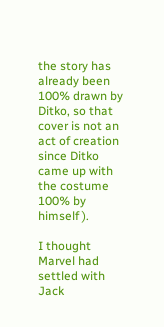the story has already been 100% drawn by Ditko, so that cover is not an act of creation since Ditko came up with the costume 100% by himself ).

I thought Marvel had settled with Jack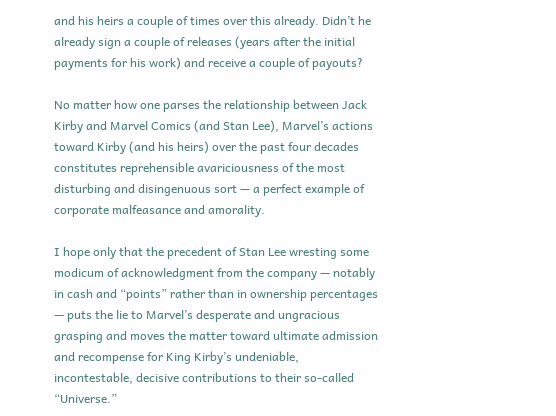and his heirs a couple of times over this already. Didn’t he already sign a couple of releases (years after the initial payments for his work) and receive a couple of payouts?

No matter how one parses the relationship between Jack Kirby and Marvel Comics (and Stan Lee), Marvel’s actions toward Kirby (and his heirs) over the past four decades constitutes reprehensible avariciousness of the most disturbing and disingenuous sort — a perfect example of corporate malfeasance and amorality.

I hope only that the precedent of Stan Lee wresting some modicum of acknowledgment from the company — notably in cash and “points” rather than in ownership percentages — puts the lie to Marvel’s desperate and ungracious grasping and moves the matter toward ultimate admission and recompense for King Kirby’s undeniable, incontestable, decisive contributions to their so-called “Universe.”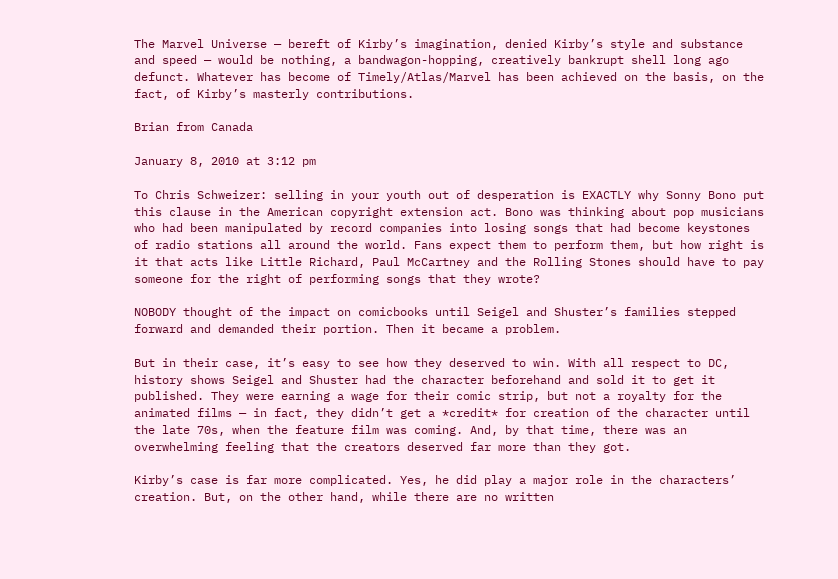The Marvel Universe — bereft of Kirby’s imagination, denied Kirby’s style and substance and speed — would be nothing, a bandwagon-hopping, creatively bankrupt shell long ago defunct. Whatever has become of Timely/Atlas/Marvel has been achieved on the basis, on the fact, of Kirby’s masterly contributions.

Brian from Canada

January 8, 2010 at 3:12 pm

To Chris Schweizer: selling in your youth out of desperation is EXACTLY why Sonny Bono put this clause in the American copyright extension act. Bono was thinking about pop musicians who had been manipulated by record companies into losing songs that had become keystones of radio stations all around the world. Fans expect them to perform them, but how right is it that acts like Little Richard, Paul McCartney and the Rolling Stones should have to pay someone for the right of performing songs that they wrote?

NOBODY thought of the impact on comicbooks until Seigel and Shuster’s families stepped forward and demanded their portion. Then it became a problem.

But in their case, it’s easy to see how they deserved to win. With all respect to DC, history shows Seigel and Shuster had the character beforehand and sold it to get it published. They were earning a wage for their comic strip, but not a royalty for the animated films — in fact, they didn’t get a *credit* for creation of the character until the late 70s, when the feature film was coming. And, by that time, there was an overwhelming feeling that the creators deserved far more than they got.

Kirby’s case is far more complicated. Yes, he did play a major role in the characters’ creation. But, on the other hand, while there are no written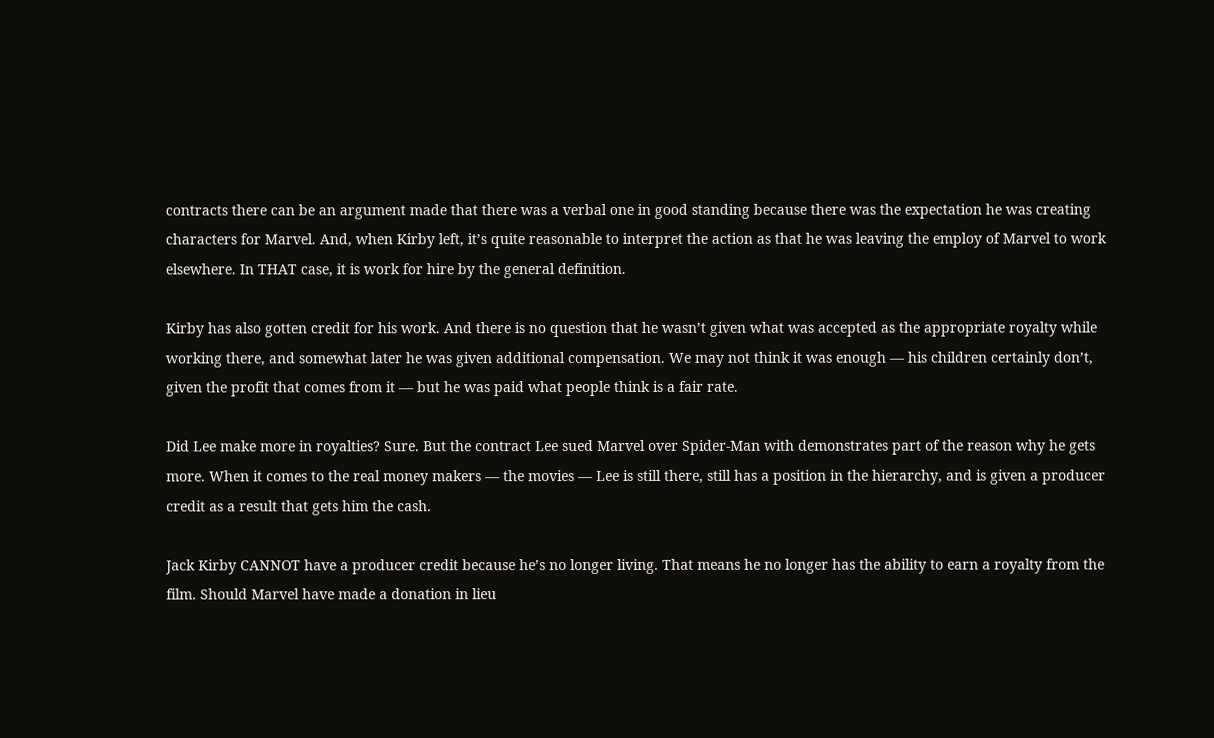contracts there can be an argument made that there was a verbal one in good standing because there was the expectation he was creating characters for Marvel. And, when Kirby left, it’s quite reasonable to interpret the action as that he was leaving the employ of Marvel to work elsewhere. In THAT case, it is work for hire by the general definition.

Kirby has also gotten credit for his work. And there is no question that he wasn’t given what was accepted as the appropriate royalty while working there, and somewhat later he was given additional compensation. We may not think it was enough — his children certainly don’t, given the profit that comes from it — but he was paid what people think is a fair rate.

Did Lee make more in royalties? Sure. But the contract Lee sued Marvel over Spider-Man with demonstrates part of the reason why he gets more. When it comes to the real money makers — the movies — Lee is still there, still has a position in the hierarchy, and is given a producer credit as a result that gets him the cash.

Jack Kirby CANNOT have a producer credit because he’s no longer living. That means he no longer has the ability to earn a royalty from the film. Should Marvel have made a donation in lieu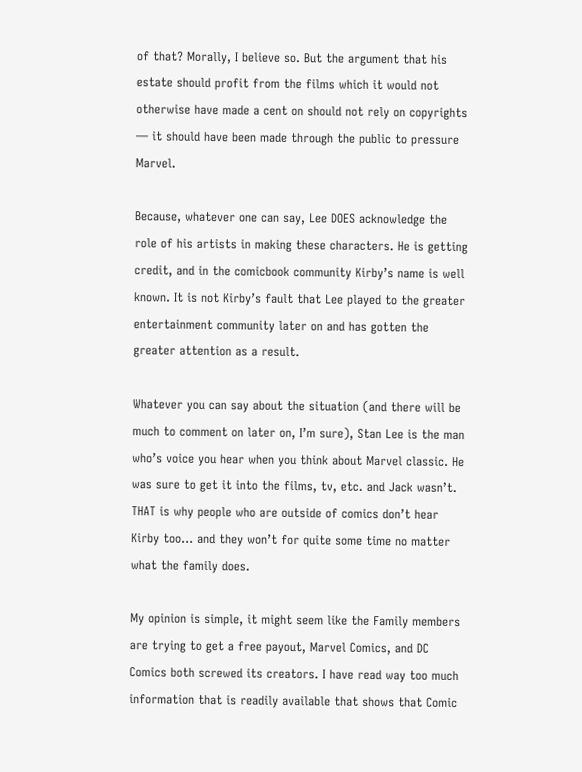of that? Morally, I believe so. But the argument that his estate should profit from the films which it would not otherwise have made a cent on should not rely on copyrights — it should have been made through the public to pressure Marvel.

Because, whatever one can say, Lee DOES acknowledge the role of his artists in making these characters. He is getting credit, and in the comicbook community Kirby’s name is well known. It is not Kirby’s fault that Lee played to the greater entertainment community later on and has gotten the greater attention as a result.

Whatever you can say about the situation (and there will be much to comment on later on, I’m sure), Stan Lee is the man who’s voice you hear when you think about Marvel classic. He was sure to get it into the films, tv, etc. and Jack wasn’t. THAT is why people who are outside of comics don’t hear Kirby too… and they won’t for quite some time no matter what the family does.

My opinion is simple, it might seem like the Family members are trying to get a free payout, Marvel Comics, and DC Comics both screwed its creators. I have read way too much information that is readily available that shows that Comic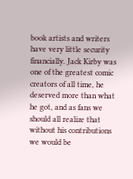book artists and writers have very little security financially. Jack Kirby was one of the greatest comic creators of all time, he deserved more than what he got, and as fans we should all realize that without his contributions we would be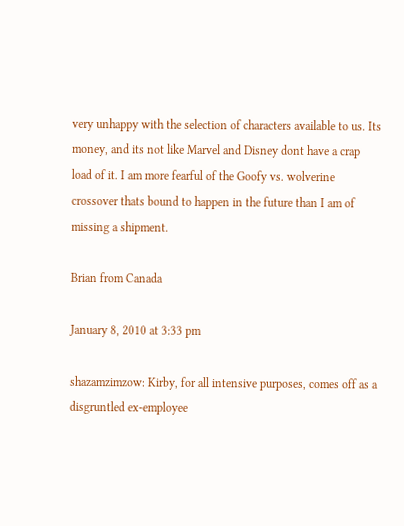very unhappy with the selection of characters available to us. Its money, and its not like Marvel and Disney dont have a crap load of it. I am more fearful of the Goofy vs. wolverine crossover thats bound to happen in the future than I am of missing a shipment.

Brian from Canada

January 8, 2010 at 3:33 pm

shazamzimzow: Kirby, for all intensive purposes, comes off as a disgruntled ex-employee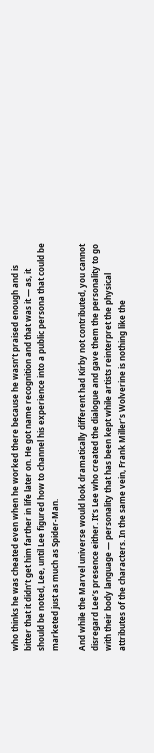who thinks he was cheated even when he worked there because he wasn’t praised enough and is bitter that it didn’t get him farther in life later on. He got name recognition and that was it — as, it should be noted, Lee, until Lee figured how to channel his experience into a public persona that could be marketed just as much as Spider-Man.

And while the Marvel universe would look dramatically different had Kirby not contributed, you cannot disregard Lee’s presence either. It’s Lee who created the dialogue and gave them the personality to go with their body language — personality that has been kept while artists reinterpret the physical attributes of the characters. In the same vein, Frank Miller’s Wolverine is nothing like the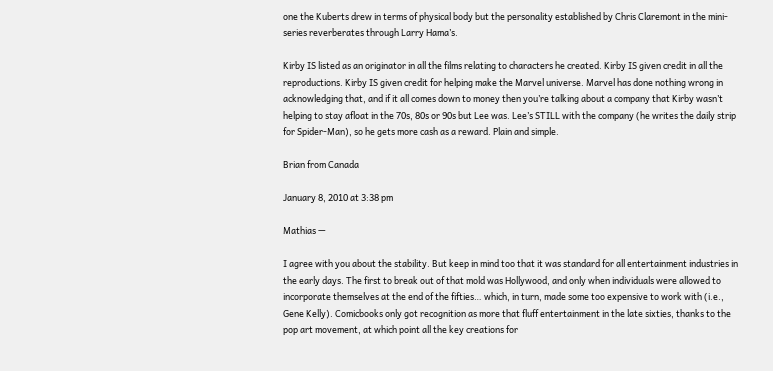one the Kuberts drew in terms of physical body but the personality established by Chris Claremont in the mini-series reverberates through Larry Hama’s.

Kirby IS listed as an originator in all the films relating to characters he created. Kirby IS given credit in all the reproductions. Kirby IS given credit for helping make the Marvel universe. Marvel has done nothing wrong in acknowledging that, and if it all comes down to money then you’re talking about a company that Kirby wasn’t helping to stay afloat in the 70s, 80s or 90s but Lee was. Lee’s STILL with the company (he writes the daily strip for Spider-Man), so he gets more cash as a reward. Plain and simple.

Brian from Canada

January 8, 2010 at 3:38 pm

Mathias —

I agree with you about the stability. But keep in mind too that it was standard for all entertainment industries in the early days. The first to break out of that mold was Hollywood, and only when individuals were allowed to incorporate themselves at the end of the fifties… which, in turn, made some too expensive to work with (i.e., Gene Kelly). Comicbooks only got recognition as more that fluff entertainment in the late sixties, thanks to the pop art movement, at which point all the key creations for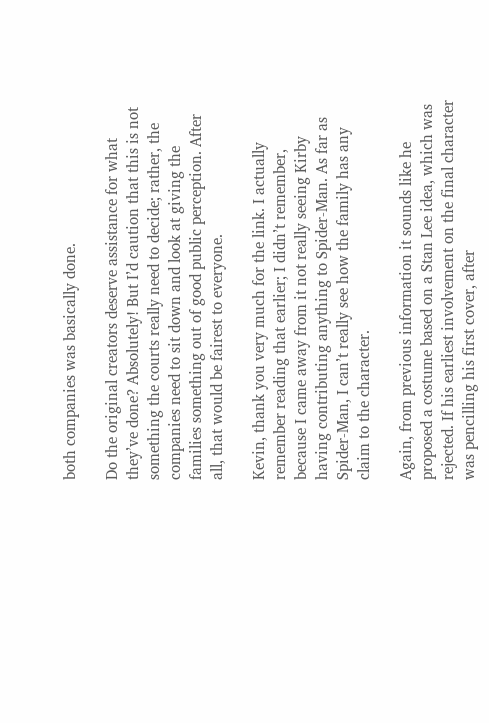both companies was basically done.

Do the original creators deserve assistance for what they’ve done? Absolutely! But I’d caution that this is not something the courts really need to decide; rather, the companies need to sit down and look at giving the families something out of good public perception. After all, that would be fairest to everyone.

Kevin, thank you very much for the link. I actually remember reading that earlier; I didn’t remember, because I came away from it not really seeing Kirby having contributing anything to Spider-Man. As far as Spider-Man, I can’t really see how the family has any claim to the character.

Again, from previous information it sounds like he proposed a costume based on a Stan Lee idea, which was rejected. If his earliest involvement on the final character was pencilling his first cover, after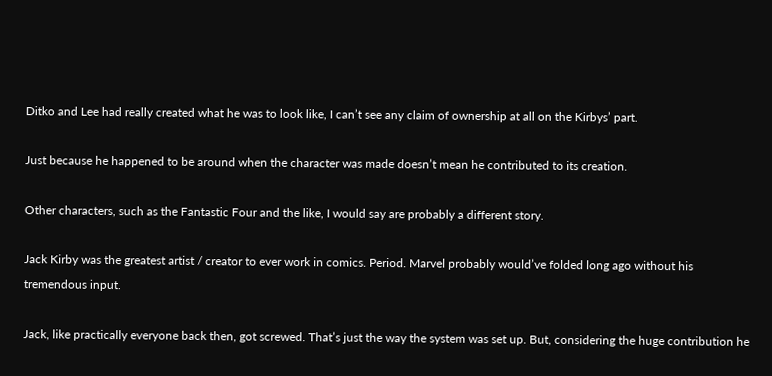Ditko and Lee had really created what he was to look like, I can’t see any claim of ownership at all on the Kirbys’ part.

Just because he happened to be around when the character was made doesn’t mean he contributed to its creation.

Other characters, such as the Fantastic Four and the like, I would say are probably a different story.

Jack Kirby was the greatest artist / creator to ever work in comics. Period. Marvel probably would’ve folded long ago without his tremendous input.

Jack, like practically everyone back then, got screwed. That’s just the way the system was set up. But, considering the huge contribution he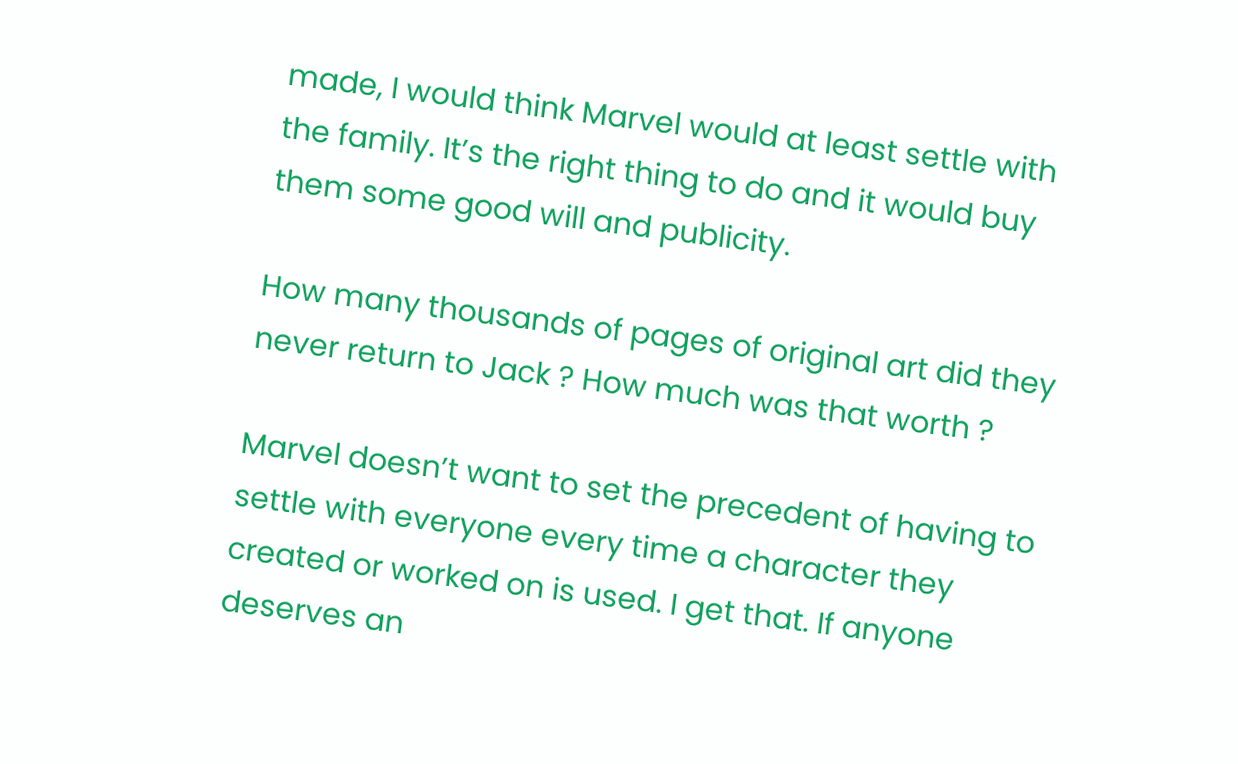made, I would think Marvel would at least settle with the family. It’s the right thing to do and it would buy them some good will and publicity.

How many thousands of pages of original art did they never return to Jack ? How much was that worth ?

Marvel doesn’t want to set the precedent of having to settle with everyone every time a character they created or worked on is used. I get that. If anyone deserves an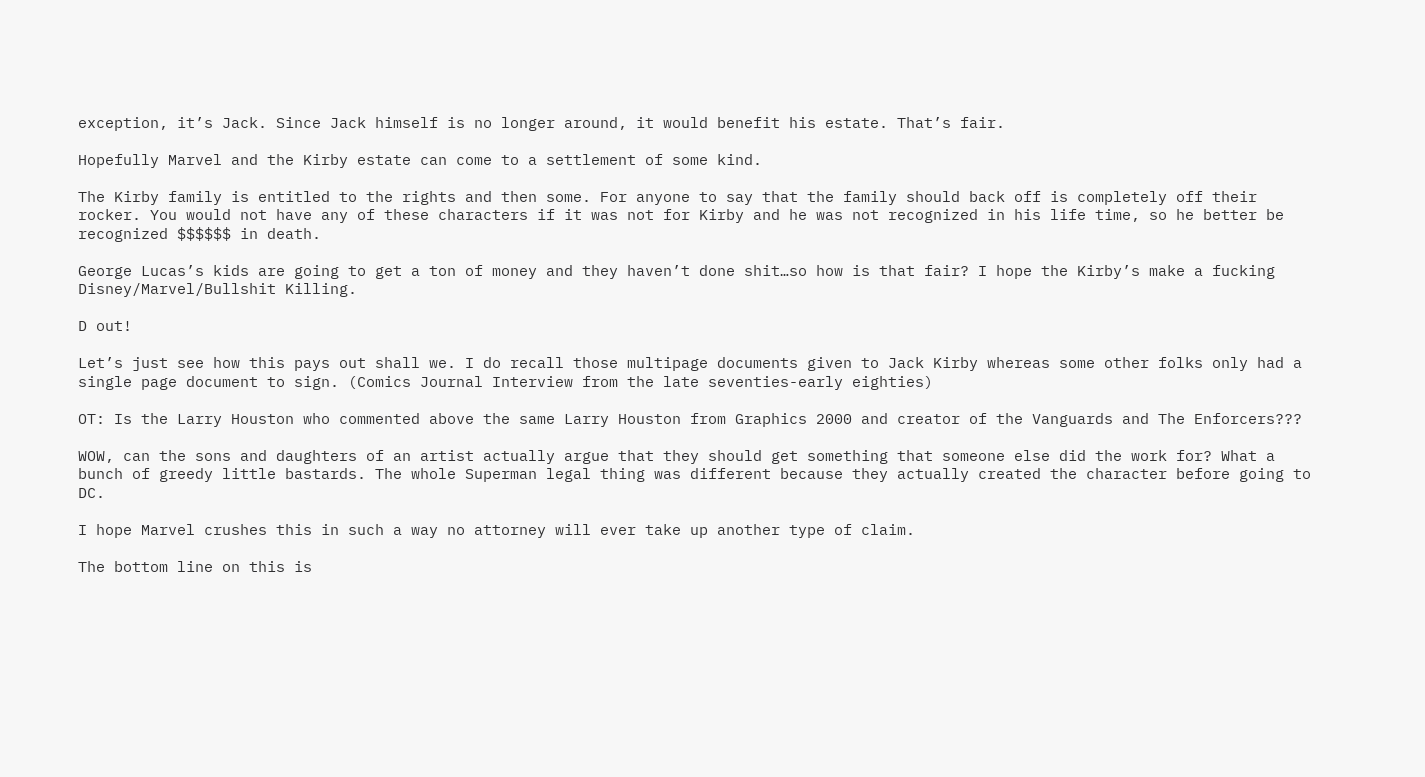exception, it’s Jack. Since Jack himself is no longer around, it would benefit his estate. That’s fair.

Hopefully Marvel and the Kirby estate can come to a settlement of some kind.

The Kirby family is entitled to the rights and then some. For anyone to say that the family should back off is completely off their rocker. You would not have any of these characters if it was not for Kirby and he was not recognized in his life time, so he better be recognized $$$$$$ in death.

George Lucas’s kids are going to get a ton of money and they haven’t done shit…so how is that fair? I hope the Kirby’s make a fucking Disney/Marvel/Bullshit Killing.

D out!

Let’s just see how this pays out shall we. I do recall those multipage documents given to Jack Kirby whereas some other folks only had a single page document to sign. (Comics Journal Interview from the late seventies-early eighties)

OT: Is the Larry Houston who commented above the same Larry Houston from Graphics 2000 and creator of the Vanguards and The Enforcers???

WOW, can the sons and daughters of an artist actually argue that they should get something that someone else did the work for? What a bunch of greedy little bastards. The whole Superman legal thing was different because they actually created the character before going to DC.

I hope Marvel crushes this in such a way no attorney will ever take up another type of claim.

The bottom line on this is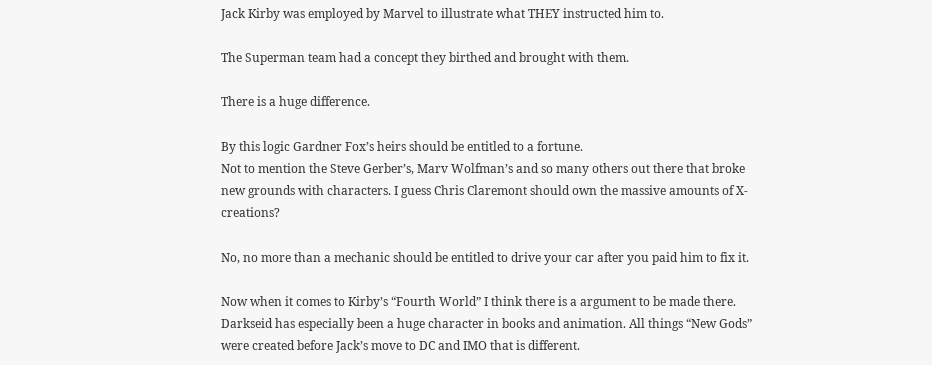Jack Kirby was employed by Marvel to illustrate what THEY instructed him to.

The Superman team had a concept they birthed and brought with them.

There is a huge difference.

By this logic Gardner Fox’s heirs should be entitled to a fortune.
Not to mention the Steve Gerber’s, Marv Wolfman’s and so many others out there that broke new grounds with characters. I guess Chris Claremont should own the massive amounts of X-creations?

No, no more than a mechanic should be entitled to drive your car after you paid him to fix it.

Now when it comes to Kirby’s “Fourth World” I think there is a argument to be made there. Darkseid has especially been a huge character in books and animation. All things “New Gods” were created before Jack’s move to DC and IMO that is different.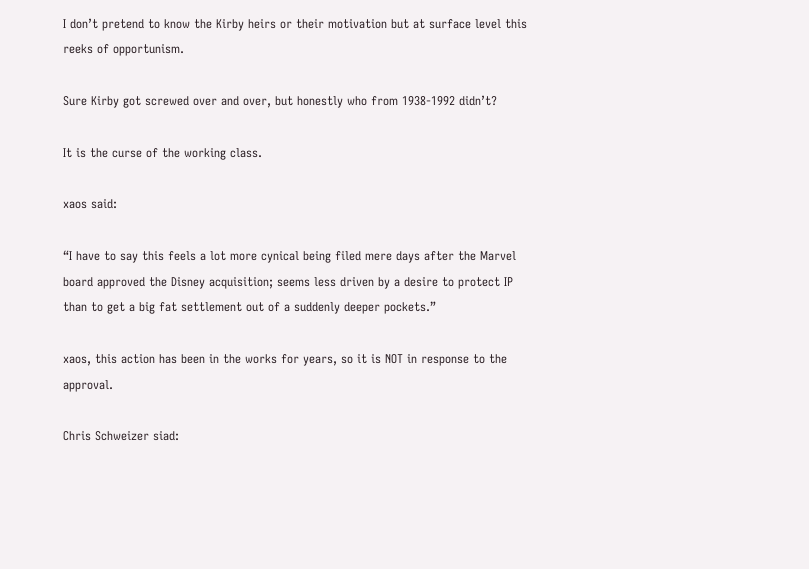I don’t pretend to know the Kirby heirs or their motivation but at surface level this reeks of opportunism.

Sure Kirby got screwed over and over, but honestly who from 1938-1992 didn’t?

It is the curse of the working class.

xaos said:

“I have to say this feels a lot more cynical being filed mere days after the Marvel board approved the Disney acquisition; seems less driven by a desire to protect IP than to get a big fat settlement out of a suddenly deeper pockets.”

xaos, this action has been in the works for years, so it is NOT in response to the approval.

Chris Schweizer siad: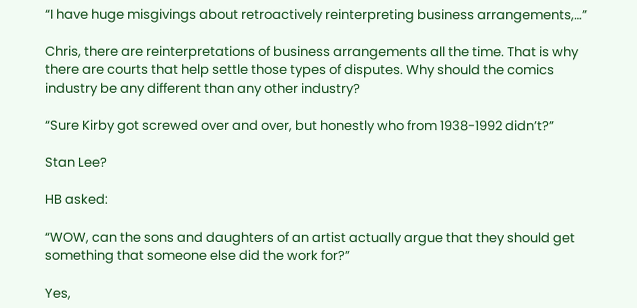“I have huge misgivings about retroactively reinterpreting business arrangements,…”

Chris, there are reinterpretations of business arrangements all the time. That is why there are courts that help settle those types of disputes. Why should the comics industry be any different than any other industry?

“Sure Kirby got screwed over and over, but honestly who from 1938-1992 didn’t?”

Stan Lee?

HB asked:

“WOW, can the sons and daughters of an artist actually argue that they should get something that someone else did the work for?”

Yes,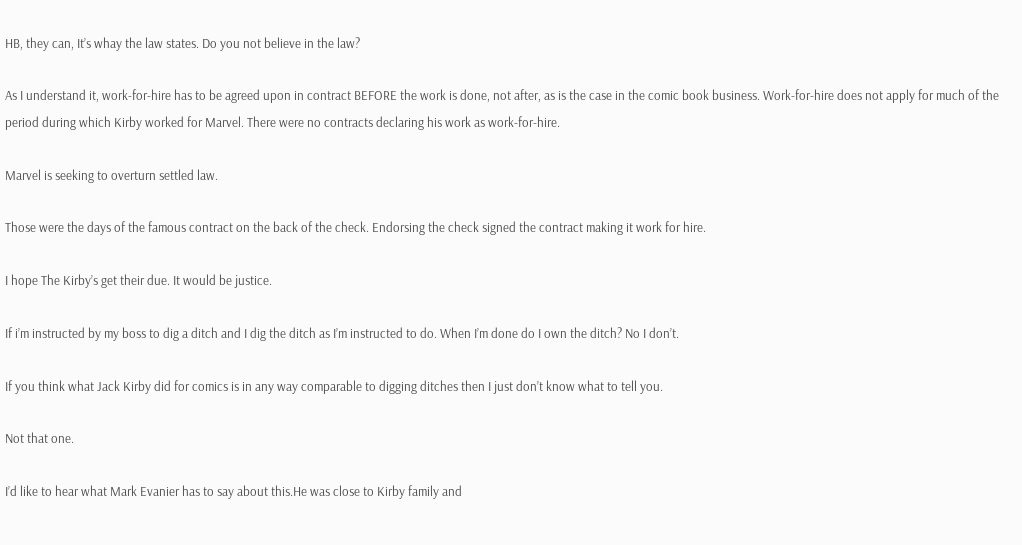HB, they can, It’s whay the law states. Do you not believe in the law?

As I understand it, work-for-hire has to be agreed upon in contract BEFORE the work is done, not after, as is the case in the comic book business. Work-for-hire does not apply for much of the period during which Kirby worked for Marvel. There were no contracts declaring his work as work-for-hire.

Marvel is seeking to overturn settled law.

Those were the days of the famous contract on the back of the check. Endorsing the check signed the contract making it work for hire.

I hope The Kirby’s get their due. It would be justice.

If i’m instructed by my boss to dig a ditch and I dig the ditch as I’m instructed to do. When I’m done do I own the ditch? No I don’t.

If you think what Jack Kirby did for comics is in any way comparable to digging ditches then I just don’t know what to tell you.

Not that one.

I’d like to hear what Mark Evanier has to say about this.He was close to Kirby family and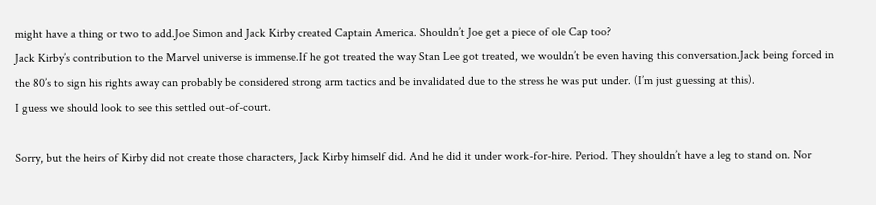might have a thing or two to add.Joe Simon and Jack Kirby created Captain America. Shouldn’t Joe get a piece of ole Cap too?
Jack Kirby’s contribution to the Marvel universe is immense.If he got treated the way Stan Lee got treated, we wouldn’t be even having this conversation.Jack being forced in the 80’s to sign his rights away can probably be considered strong arm tactics and be invalidated due to the stress he was put under. (I’m just guessing at this).
I guess we should look to see this settled out-of-court.

Sorry, but the heirs of Kirby did not create those characters, Jack Kirby himself did. And he did it under work-for-hire. Period. They shouldn’t have a leg to stand on. Nor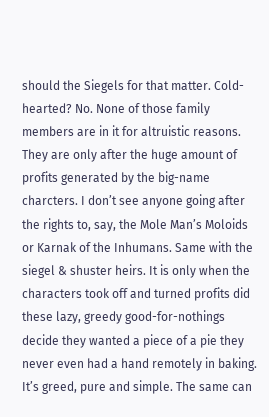should the Siegels for that matter. Cold-hearted? No. None of those family members are in it for altruistic reasons. They are only after the huge amount of profits generated by the big-name charcters. I don’t see anyone going after the rights to, say, the Mole Man’s Moloids or Karnak of the Inhumans. Same with the siegel & shuster heirs. It is only when the characters took off and turned profits did these lazy, greedy good-for-nothings decide they wanted a piece of a pie they never even had a hand remotely in baking. It’s greed, pure and simple. The same can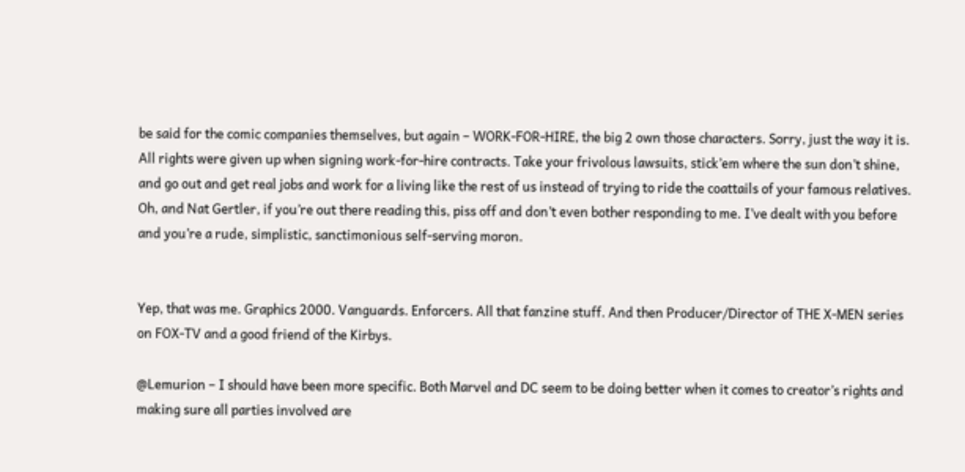be said for the comic companies themselves, but again – WORK-FOR-HIRE, the big 2 own those characters. Sorry, just the way it is. All rights were given up when signing work-for-hire contracts. Take your frivolous lawsuits, stick’em where the sun don’t shine, and go out and get real jobs and work for a living like the rest of us instead of trying to ride the coattails of your famous relatives. Oh, and Nat Gertler, if you’re out there reading this, piss off and don’t even bother responding to me. I’ve dealt with you before and you’re a rude, simplistic, sanctimonious self-serving moron.


Yep, that was me. Graphics 2000. Vanguards. Enforcers. All that fanzine stuff. And then Producer/Director of THE X-MEN series on FOX-TV and a good friend of the Kirbys.

@Lemurion – I should have been more specific. Both Marvel and DC seem to be doing better when it comes to creator’s rights and making sure all parties involved are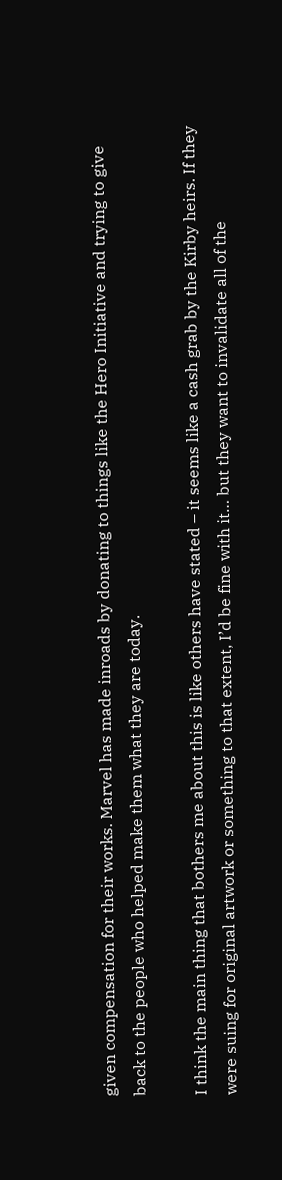given compensation for their works. Marvel has made inroads by donating to things like the Hero Initiative and trying to give back to the people who helped make them what they are today.

I think the main thing that bothers me about this is like others have stated – it seems like a cash grab by the Kirby heirs. If they were suing for original artwork or something to that extent, I’d be fine with it… but they want to invalidate all of the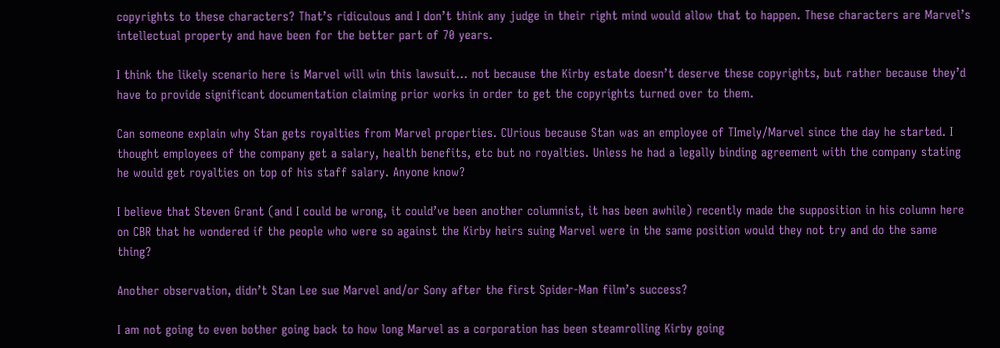copyrights to these characters? That’s ridiculous and I don’t think any judge in their right mind would allow that to happen. These characters are Marvel’s intellectual property and have been for the better part of 70 years.

I think the likely scenario here is Marvel will win this lawsuit… not because the Kirby estate doesn’t deserve these copyrights, but rather because they’d have to provide significant documentation claiming prior works in order to get the copyrights turned over to them.

Can someone explain why Stan gets royalties from Marvel properties. CUrious because Stan was an employee of TImely/Marvel since the day he started. I thought employees of the company get a salary, health benefits, etc but no royalties. Unless he had a legally binding agreement with the company stating he would get royalties on top of his staff salary. Anyone know?

I believe that Steven Grant (and I could be wrong, it could’ve been another columnist, it has been awhile) recently made the supposition in his column here on CBR that he wondered if the people who were so against the Kirby heirs suing Marvel were in the same position would they not try and do the same thing?

Another observation, didn’t Stan Lee sue Marvel and/or Sony after the first Spider-Man film’s success?

I am not going to even bother going back to how long Marvel as a corporation has been steamrolling Kirby going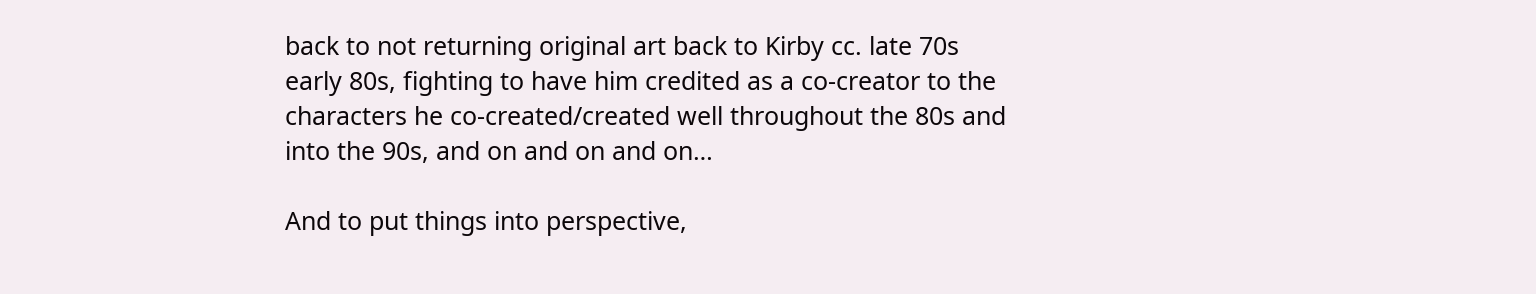back to not returning original art back to Kirby cc. late 70s early 80s, fighting to have him credited as a co-creator to the characters he co-created/created well throughout the 80s and into the 90s, and on and on and on…

And to put things into perspective,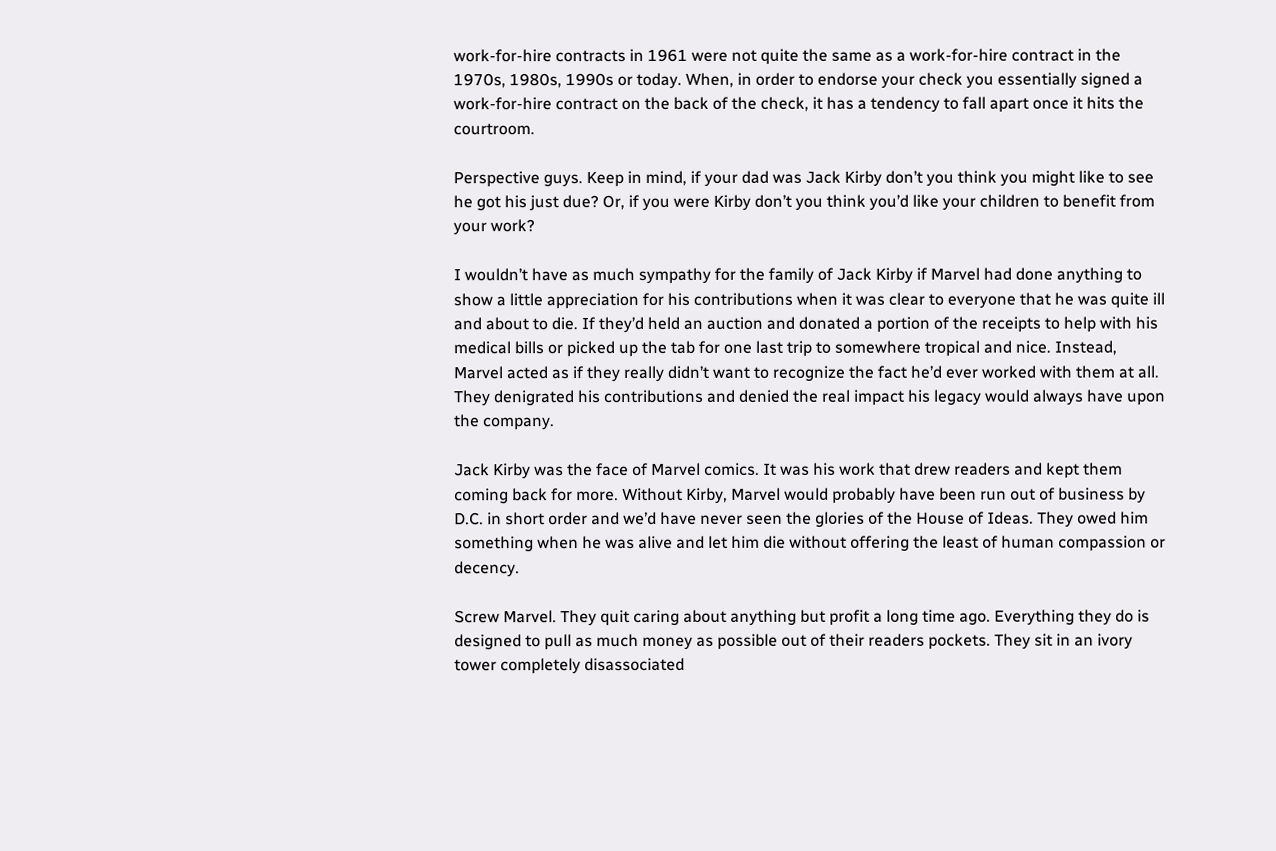work-for-hire contracts in 1961 were not quite the same as a work-for-hire contract in the 1970s, 1980s, 1990s or today. When, in order to endorse your check you essentially signed a work-for-hire contract on the back of the check, it has a tendency to fall apart once it hits the courtroom.

Perspective guys. Keep in mind, if your dad was Jack Kirby don’t you think you might like to see he got his just due? Or, if you were Kirby don’t you think you’d like your children to benefit from your work?

I wouldn’t have as much sympathy for the family of Jack Kirby if Marvel had done anything to show a little appreciation for his contributions when it was clear to everyone that he was quite ill and about to die. If they’d held an auction and donated a portion of the receipts to help with his medical bills or picked up the tab for one last trip to somewhere tropical and nice. Instead, Marvel acted as if they really didn’t want to recognize the fact he’d ever worked with them at all. They denigrated his contributions and denied the real impact his legacy would always have upon the company.

Jack Kirby was the face of Marvel comics. It was his work that drew readers and kept them coming back for more. Without Kirby, Marvel would probably have been run out of business by D.C. in short order and we’d have never seen the glories of the House of Ideas. They owed him something when he was alive and let him die without offering the least of human compassion or decency.

Screw Marvel. They quit caring about anything but profit a long time ago. Everything they do is designed to pull as much money as possible out of their readers pockets. They sit in an ivory tower completely disassociated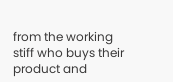from the working stiff who buys their product and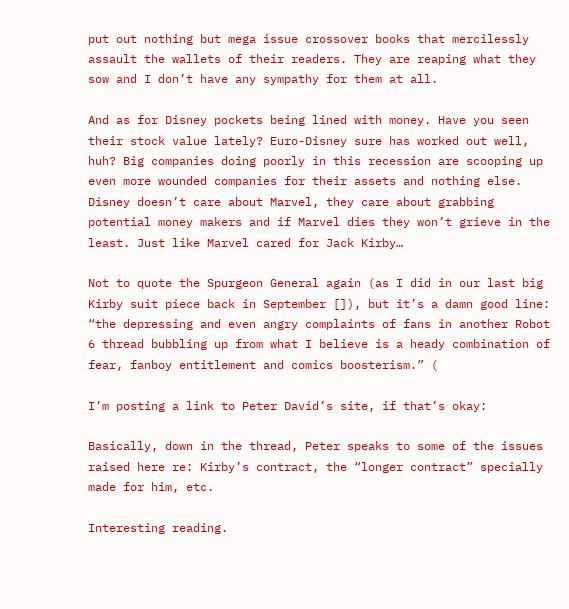put out nothing but mega issue crossover books that mercilessly assault the wallets of their readers. They are reaping what they sow and I don’t have any sympathy for them at all.

And as for Disney pockets being lined with money. Have you seen their stock value lately? Euro-Disney sure has worked out well, huh? Big companies doing poorly in this recession are scooping up even more wounded companies for their assets and nothing else. Disney doesn’t care about Marvel, they care about grabbing potential money makers and if Marvel dies they won’t grieve in the least. Just like Marvel cared for Jack Kirby…

Not to quote the Spurgeon General again (as I did in our last big Kirby suit piece back in September []), but it’s a damn good line: “the depressing and even angry complaints of fans in another Robot 6 thread bubbling up from what I believe is a heady combination of fear, fanboy entitlement and comics boosterism.” (

I’m posting a link to Peter David’s site, if that’s okay:

Basically, down in the thread, Peter speaks to some of the issues raised here re: Kirby’s contract, the “longer contract” specially made for him, etc.

Interesting reading.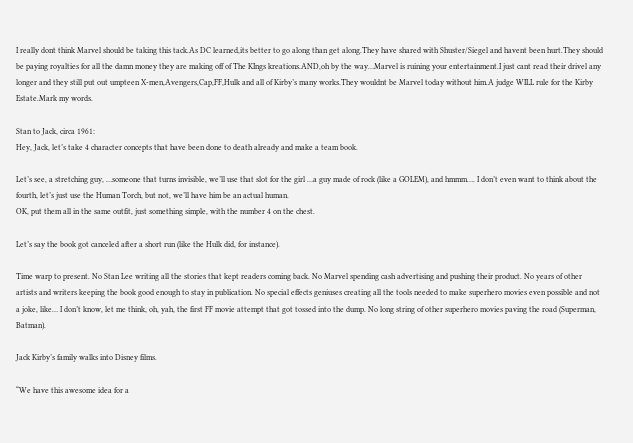I really dont think Marvel should be taking this tack.As DC learned,its better to go along than get along.They have shared with Shuster/Siegel and havent been hurt.They should be paying royalties for all the damn money they are making off of The KIngs kreations.AND,oh by the way…Marvel is ruining your entertainment.I just cant read their drivel any longer and they still put out umpteen X-men,Avengers,Cap,FF,Hulk and all of Kirby’s many works.They wouldnt be Marvel today without him.A judge WILL rule for the Kirby Estate.Mark my words.

Stan to Jack, circa 1961:
Hey, Jack, let’s take 4 character concepts that have been done to death already and make a team book.

Let’s see, a stretching guy, …someone that turns invisible, we’ll use that slot for the girl …a guy made of rock (like a GOLEM), and hmmm…. I don’t even want to think about the fourth, let’s just use the Human Torch, but not, we’ll have him be an actual human.
OK, put them all in the same outfit, just something simple, with the number 4 on the chest.

Let’s say the book got canceled after a short run (like the Hulk did, for instance).

Time warp to present. No Stan Lee writing all the stories that kept readers coming back. No Marvel spending cash advertising and pushing their product. No years of other artists and writers keeping the book good enough to stay in publication. No special effects geniuses creating all the tools needed to make superhero movies even possible and not a joke, like… I don’t know, let me think, oh, yah, the first FF movie attempt that got tossed into the dump. No long string of other superhero movies paving the road (Superman, Batman).

Jack Kirby’s family walks into Disney films.

“We have this awesome idea for a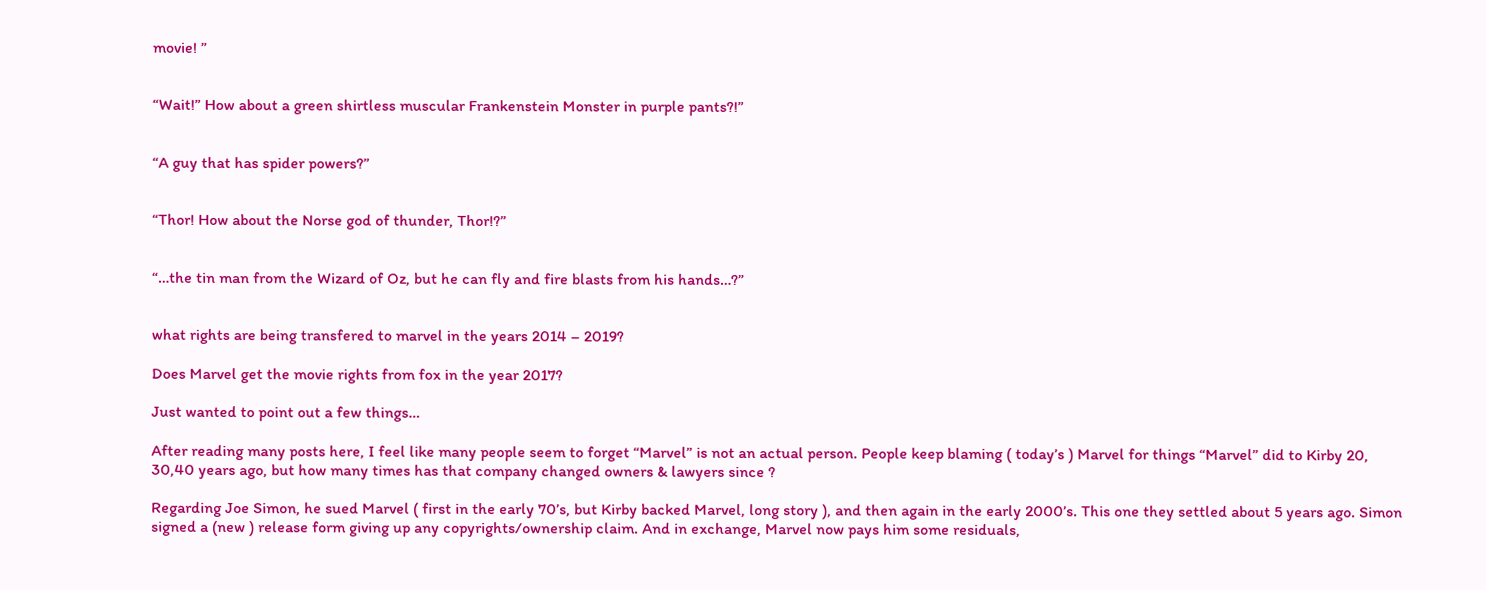movie! ”


“Wait!” How about a green shirtless muscular Frankenstein Monster in purple pants?!”


“A guy that has spider powers?”


“Thor! How about the Norse god of thunder, Thor!?”


“…the tin man from the Wizard of Oz, but he can fly and fire blasts from his hands…?”


what rights are being transfered to marvel in the years 2014 – 2019?

Does Marvel get the movie rights from fox in the year 2017?

Just wanted to point out a few things…

After reading many posts here, I feel like many people seem to forget “Marvel” is not an actual person. People keep blaming ( today’s ) Marvel for things “Marvel” did to Kirby 20, 30,40 years ago, but how many times has that company changed owners & lawyers since ?

Regarding Joe Simon, he sued Marvel ( first in the early 70’s, but Kirby backed Marvel, long story ), and then again in the early 2000’s. This one they settled about 5 years ago. Simon signed a (new ) release form giving up any copyrights/ownership claim. And in exchange, Marvel now pays him some residuals,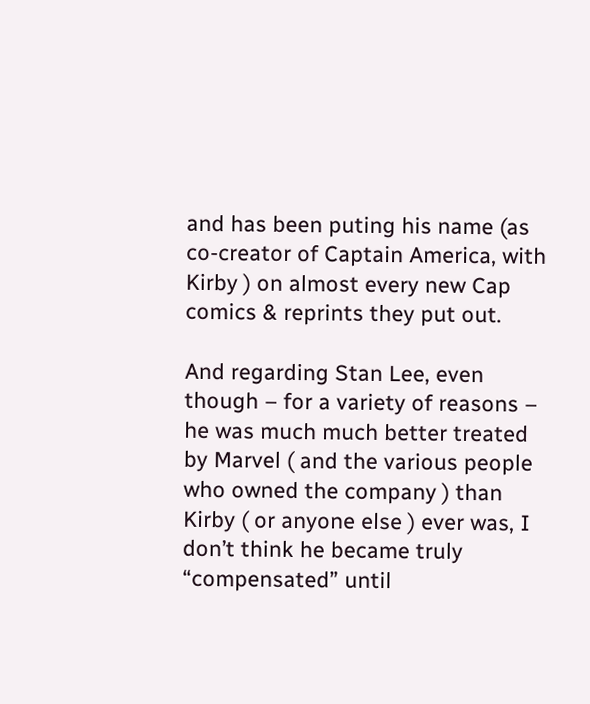and has been puting his name (as co-creator of Captain America, with Kirby ) on almost every new Cap comics & reprints they put out.

And regarding Stan Lee, even though – for a variety of reasons – he was much much better treated by Marvel ( and the various people who owned the company ) than Kirby ( or anyone else ) ever was, I don’t think he became truly “compensated” until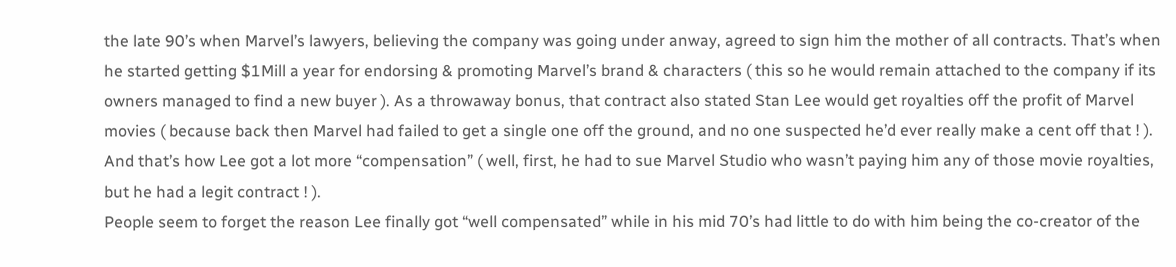the late 90’s when Marvel’s lawyers, believing the company was going under anway, agreed to sign him the mother of all contracts. That’s when he started getting $1Mill a year for endorsing & promoting Marvel’s brand & characters ( this so he would remain attached to the company if its owners managed to find a new buyer ). As a throwaway bonus, that contract also stated Stan Lee would get royalties off the profit of Marvel movies ( because back then Marvel had failed to get a single one off the ground, and no one suspected he’d ever really make a cent off that ! ). And that’s how Lee got a lot more “compensation” ( well, first, he had to sue Marvel Studio who wasn’t paying him any of those movie royalties, but he had a legit contract ! ).
People seem to forget the reason Lee finally got “well compensated” while in his mid 70’s had little to do with him being the co-creator of the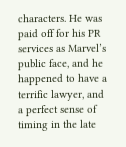characters. He was paid off for his PR services as Marvel’s public face, and he happened to have a terrific lawyer, and a perfect sense of timing in the late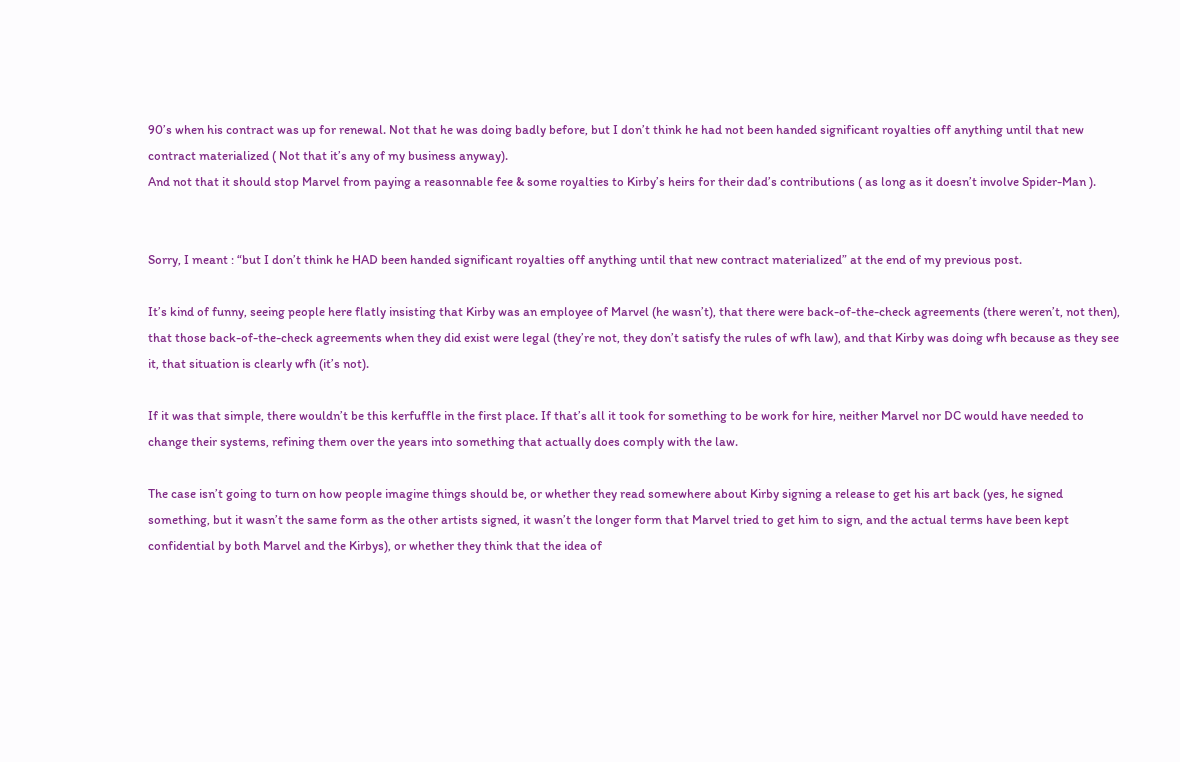90’s when his contract was up for renewal. Not that he was doing badly before, but I don’t think he had not been handed significant royalties off anything until that new contract materialized ( Not that it’s any of my business anyway).
And not that it should stop Marvel from paying a reasonnable fee & some royalties to Kirby’s heirs for their dad’s contributions ( as long as it doesn’t involve Spider-Man ).


Sorry, I meant : “but I don’t think he HAD been handed significant royalties off anything until that new contract materialized” at the end of my previous post.

It’s kind of funny, seeing people here flatly insisting that Kirby was an employee of Marvel (he wasn’t), that there were back-of-the-check agreements (there weren’t, not then), that those back-of-the-check agreements when they did exist were legal (they’re not, they don’t satisfy the rules of wfh law), and that Kirby was doing wfh because as they see it, that situation is clearly wfh (it’s not).

If it was that simple, there wouldn’t be this kerfuffle in the first place. If that’s all it took for something to be work for hire, neither Marvel nor DC would have needed to change their systems, refining them over the years into something that actually does comply with the law.

The case isn’t going to turn on how people imagine things should be, or whether they read somewhere about Kirby signing a release to get his art back (yes, he signed something, but it wasn’t the same form as the other artists signed, it wasn’t the longer form that Marvel tried to get him to sign, and the actual terms have been kept confidential by both Marvel and the Kirbys), or whether they think that the idea of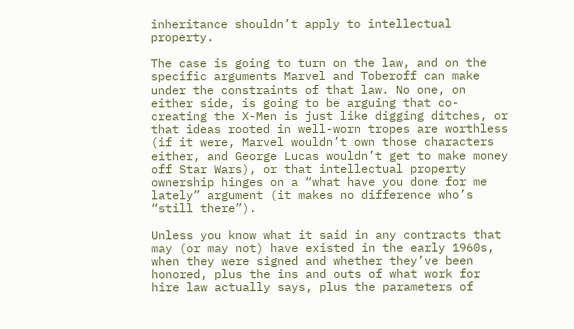inheritance shouldn’t apply to intellectual property.

The case is going to turn on the law, and on the specific arguments Marvel and Toberoff can make under the constraints of that law. No one, on either side, is going to be arguing that co-creating the X-Men is just like digging ditches, or that ideas rooted in well-worn tropes are worthless (if it were, Marvel wouldn’t own those characters either, and George Lucas wouldn’t get to make money off Star Wars), or that intellectual property ownership hinges on a “what have you done for me lately” argument (it makes no difference who’s “still there”).

Unless you know what it said in any contracts that may (or may not) have existed in the early 1960s, when they were signed and whether they’ve been honored, plus the ins and outs of what work for hire law actually says, plus the parameters of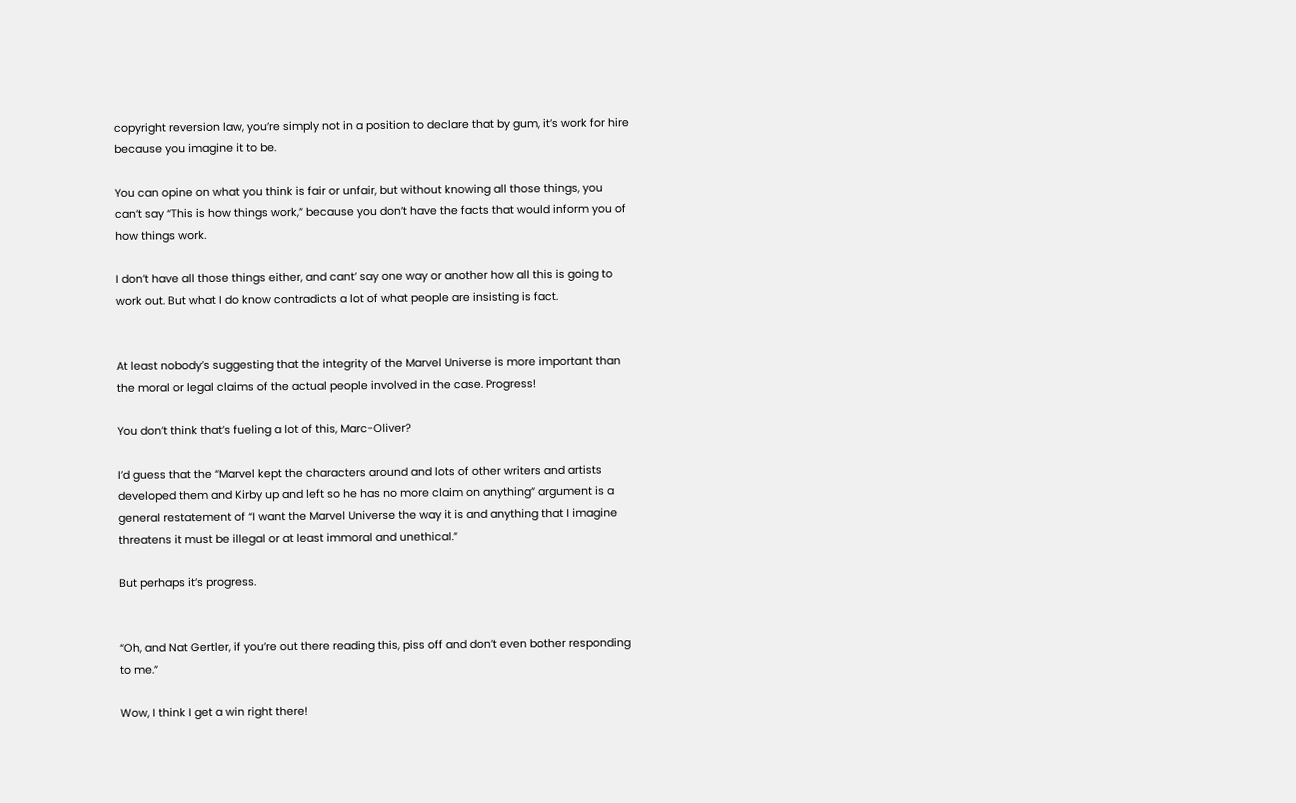copyright reversion law, you’re simply not in a position to declare that by gum, it’s work for hire because you imagine it to be.

You can opine on what you think is fair or unfair, but without knowing all those things, you can’t say “This is how things work,” because you don’t have the facts that would inform you of how things work.

I don’t have all those things either, and cant’ say one way or another how all this is going to work out. But what I do know contradicts a lot of what people are insisting is fact.


At least nobody’s suggesting that the integrity of the Marvel Universe is more important than the moral or legal claims of the actual people involved in the case. Progress!

You don’t think that’s fueling a lot of this, Marc-Oliver?

I’d guess that the “Marvel kept the characters around and lots of other writers and artists developed them and Kirby up and left so he has no more claim on anything” argument is a general restatement of “I want the Marvel Universe the way it is and anything that I imagine threatens it must be illegal or at least immoral and unethical.”

But perhaps it’s progress.


“Oh, and Nat Gertler, if you’re out there reading this, piss off and don’t even bother responding to me.”

Wow, I think I get a win right there!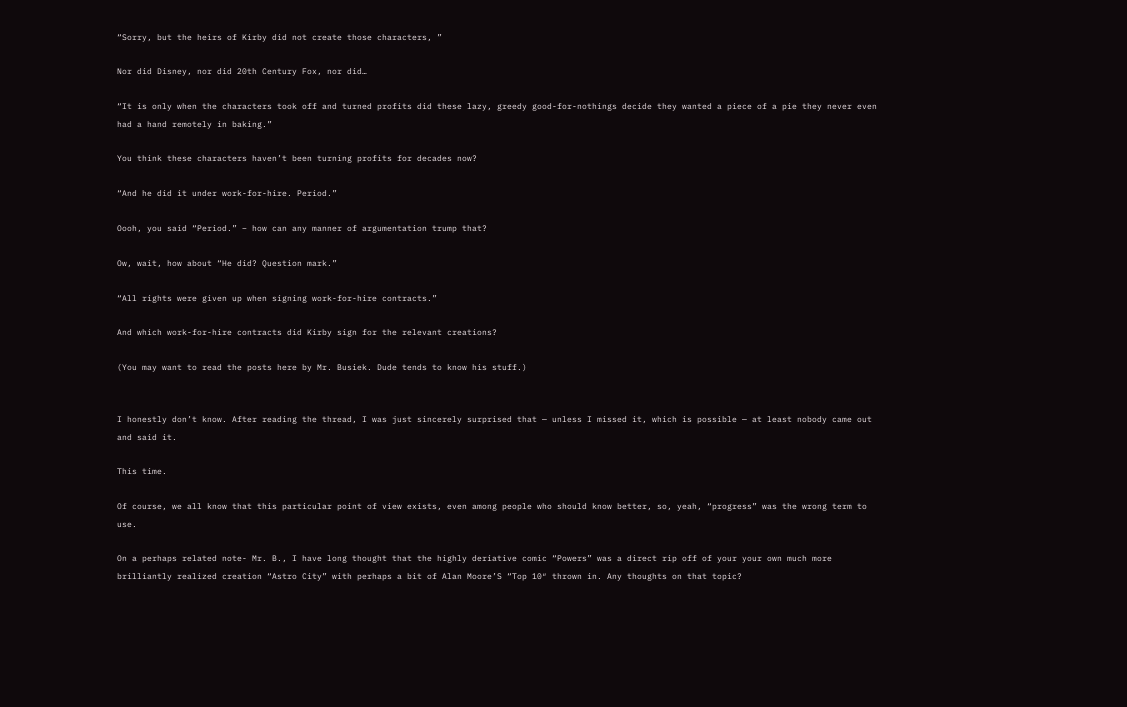“Sorry, but the heirs of Kirby did not create those characters, ”

Nor did Disney, nor did 20th Century Fox, nor did…

“It is only when the characters took off and turned profits did these lazy, greedy good-for-nothings decide they wanted a piece of a pie they never even had a hand remotely in baking.”

You think these characters haven’t been turning profits for decades now?

“And he did it under work-for-hire. Period.”

Oooh, you said “Period.” – how can any manner of argumentation trump that?

Ow, wait, how about “He did? Question mark.”

“All rights were given up when signing work-for-hire contracts.”

And which work-for-hire contracts did Kirby sign for the relevant creations?

(You may want to read the posts here by Mr. Busiek. Dude tends to know his stuff.)


I honestly don’t know. After reading the thread, I was just sincerely surprised that — unless I missed it, which is possible — at least nobody came out and said it.

This time.

Of course, we all know that this particular point of view exists, even among people who should know better, so, yeah, “progress” was the wrong term to use.

On a perhaps related note- Mr. B., I have long thought that the highly deriative comic “Powers” was a direct rip off of your your own much more brilliantly realized creation “Astro City” with perhaps a bit of Alan Moore’S “Top 10″ thrown in. Any thoughts on that topic?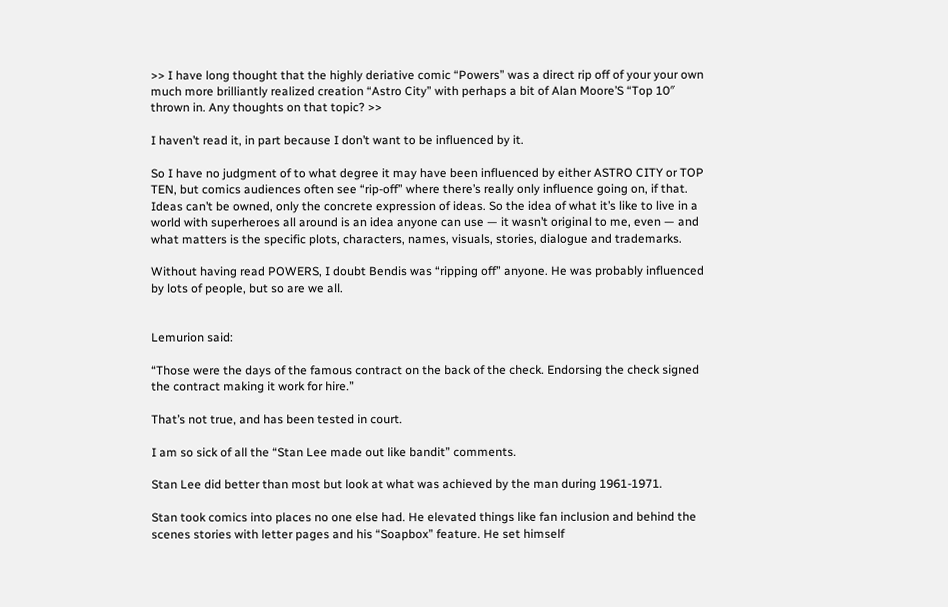>> I have long thought that the highly deriative comic “Powers” was a direct rip off of your your own much more brilliantly realized creation “Astro City” with perhaps a bit of Alan Moore’S “Top 10″ thrown in. Any thoughts on that topic? >>

I haven’t read it, in part because I don’t want to be influenced by it.

So I have no judgment of to what degree it may have been influenced by either ASTRO CITY or TOP TEN, but comics audiences often see “rip-off” where there’s really only influence going on, if that. Ideas can’t be owned, only the concrete expression of ideas. So the idea of what it’s like to live in a world with superheroes all around is an idea anyone can use — it wasn’t original to me, even — and what matters is the specific plots, characters, names, visuals, stories, dialogue and trademarks.

Without having read POWERS, I doubt Bendis was “ripping off” anyone. He was probably influenced by lots of people, but so are we all.


Lemurion said:

“Those were the days of the famous contract on the back of the check. Endorsing the check signed the contract making it work for hire.”

That’s not true, and has been tested in court.

I am so sick of all the “Stan Lee made out like bandit” comments.

Stan Lee did better than most but look at what was achieved by the man during 1961-1971.

Stan took comics into places no one else had. He elevated things like fan inclusion and behind the scenes stories with letter pages and his “Soapbox” feature. He set himself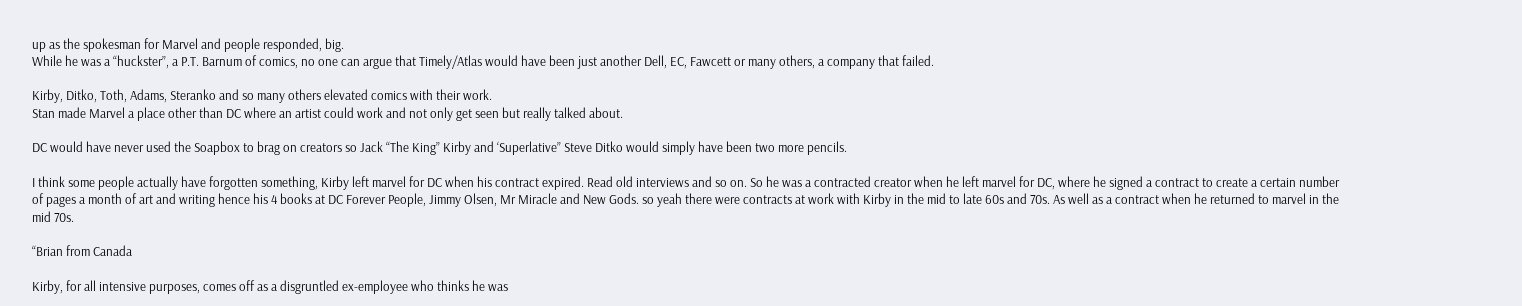up as the spokesman for Marvel and people responded, big.
While he was a “huckster”, a P.T. Barnum of comics, no one can argue that Timely/Atlas would have been just another Dell, EC, Fawcett or many others, a company that failed.

Kirby, Ditko, Toth, Adams, Steranko and so many others elevated comics with their work.
Stan made Marvel a place other than DC where an artist could work and not only get seen but really talked about.

DC would have never used the Soapbox to brag on creators so Jack “The King” Kirby and ‘Superlative” Steve Ditko would simply have been two more pencils.

I think some people actually have forgotten something, Kirby left marvel for DC when his contract expired. Read old interviews and so on. So he was a contracted creator when he left marvel for DC, where he signed a contract to create a certain number of pages a month of art and writing hence his 4 books at DC Forever People, Jimmy Olsen, Mr Miracle and New Gods. so yeah there were contracts at work with Kirby in the mid to late 60s and 70s. As well as a contract when he returned to marvel in the mid 70s.

“Brian from Canada

Kirby, for all intensive purposes, comes off as a disgruntled ex-employee who thinks he was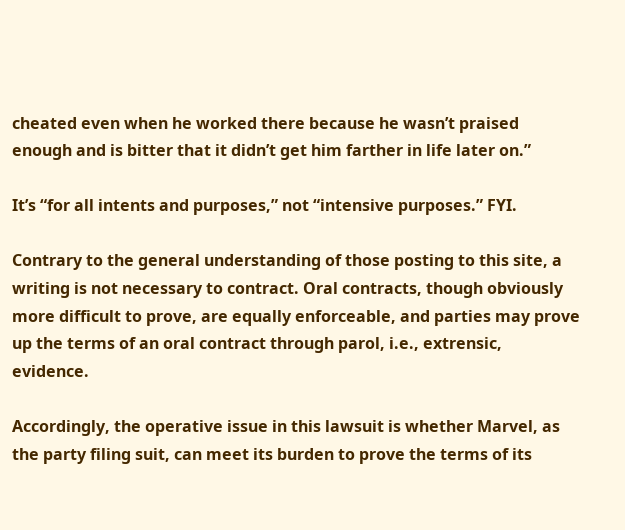cheated even when he worked there because he wasn’t praised enough and is bitter that it didn’t get him farther in life later on.”

It’s “for all intents and purposes,” not “intensive purposes.” FYI.

Contrary to the general understanding of those posting to this site, a writing is not necessary to contract. Oral contracts, though obviously more difficult to prove, are equally enforceable, and parties may prove up the terms of an oral contract through parol, i.e., extrensic, evidence.

Accordingly, the operative issue in this lawsuit is whether Marvel, as the party filing suit, can meet its burden to prove the terms of its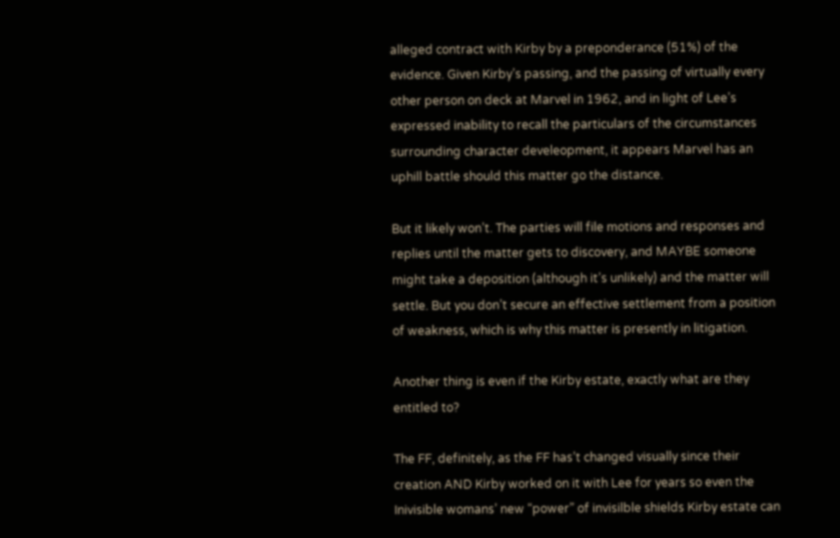alleged contract with Kirby by a preponderance (51%) of the evidence. Given Kirby’s passing, and the passing of virtually every other person on deck at Marvel in 1962, and in light of Lee’s expressed inability to recall the particulars of the circumstances surrounding character develeopment, it appears Marvel has an uphill battle should this matter go the distance.

But it likely won’t. The parties will file motions and responses and replies until the matter gets to discovery, and MAYBE someone might take a deposition (although it’s unlikely) and the matter will settle. But you don’t secure an effective settlement from a position of weakness, which is why this matter is presently in litigation.

Another thing is even if the Kirby estate, exactly what are they entitled to?

The FF, definitely, as the FF has’t changed visually since their creation AND Kirby worked on it with Lee for years so even the Inivisible womans’ new “power” of invisilble shields Kirby estate can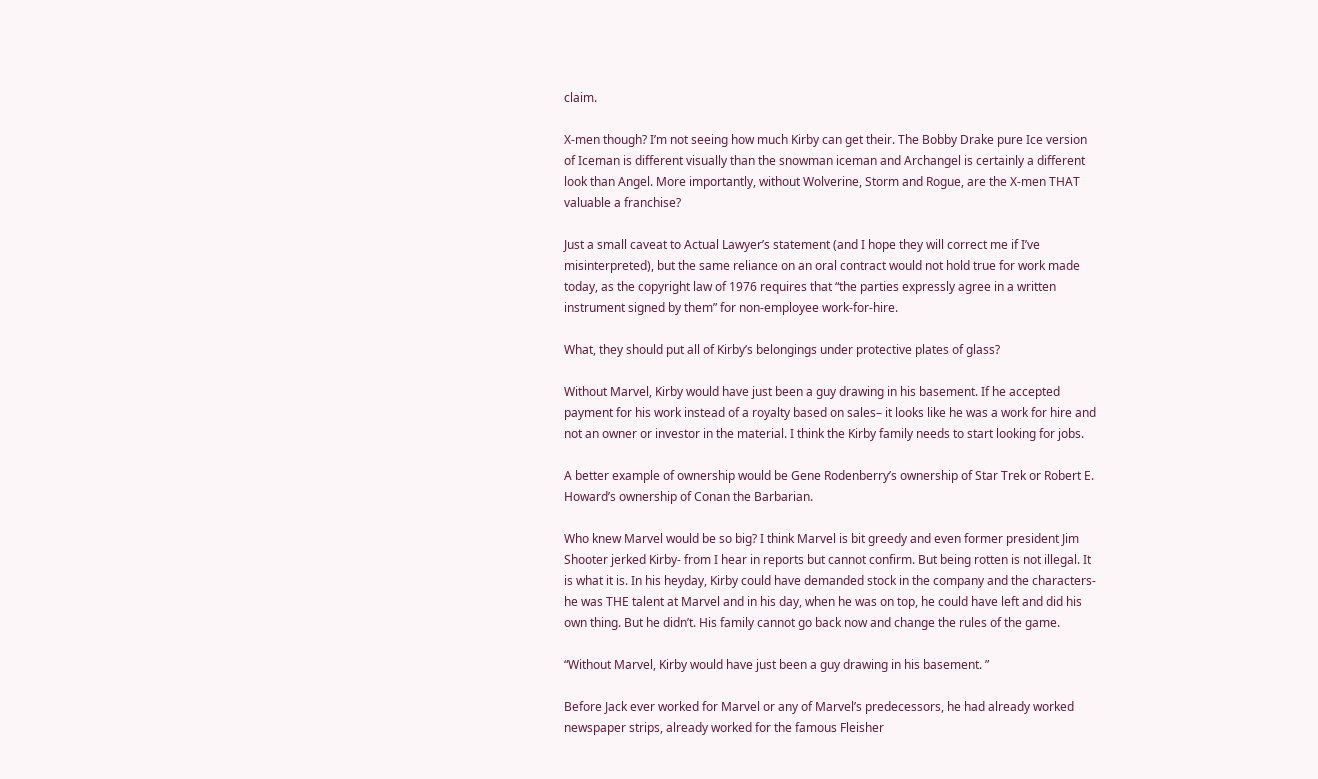claim.

X-men though? I’m not seeing how much Kirby can get their. The Bobby Drake pure Ice version of Iceman is different visually than the snowman iceman and Archangel is certainly a different look than Angel. More importantly, without Wolverine, Storm and Rogue, are the X-men THAT valuable a franchise?

Just a small caveat to Actual Lawyer’s statement (and I hope they will correct me if I’ve misinterpreted), but the same reliance on an oral contract would not hold true for work made today, as the copyright law of 1976 requires that “the parties expressly agree in a written instrument signed by them” for non-employee work-for-hire.

What, they should put all of Kirby’s belongings under protective plates of glass?

Without Marvel, Kirby would have just been a guy drawing in his basement. If he accepted payment for his work instead of a royalty based on sales– it looks like he was a work for hire and not an owner or investor in the material. I think the Kirby family needs to start looking for jobs.

A better example of ownership would be Gene Rodenberry’s ownership of Star Trek or Robert E. Howard’s ownership of Conan the Barbarian.

Who knew Marvel would be so big? I think Marvel is bit greedy and even former president Jim Shooter jerked Kirby- from I hear in reports but cannot confirm. But being rotten is not illegal. It is what it is. In his heyday, Kirby could have demanded stock in the company and the characters- he was THE talent at Marvel and in his day, when he was on top, he could have left and did his own thing. But he didn’t. His family cannot go back now and change the rules of the game.

“Without Marvel, Kirby would have just been a guy drawing in his basement. ”

Before Jack ever worked for Marvel or any of Marvel’s predecessors, he had already worked newspaper strips, already worked for the famous Fleisher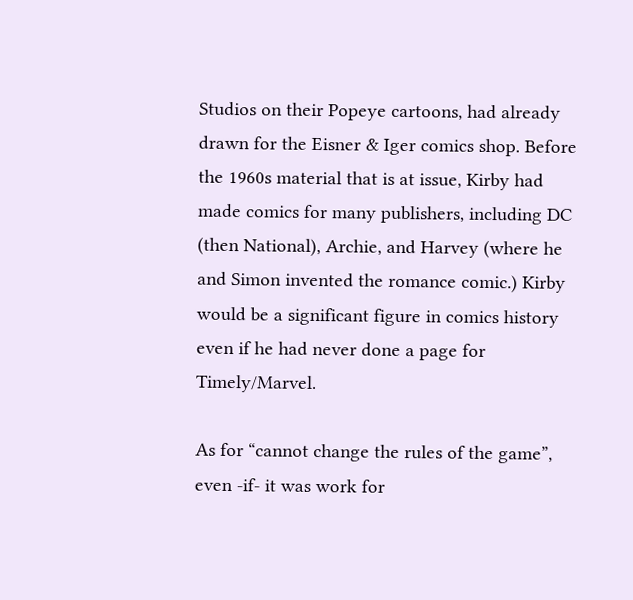Studios on their Popeye cartoons, had already drawn for the Eisner & Iger comics shop. Before the 1960s material that is at issue, Kirby had made comics for many publishers, including DC (then National), Archie, and Harvey (where he and Simon invented the romance comic.) Kirby would be a significant figure in comics history even if he had never done a page for Timely/Marvel.

As for “cannot change the rules of the game”, even -if- it was work for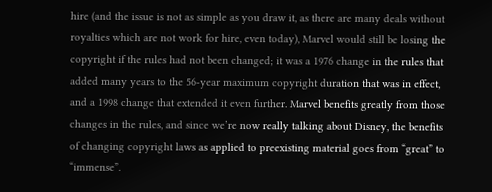hire (and the issue is not as simple as you draw it, as there are many deals without royalties which are not work for hire, even today), Marvel would still be losing the copyright if the rules had not been changed; it was a 1976 change in the rules that added many years to the 56-year maximum copyright duration that was in effect, and a 1998 change that extended it even further. Marvel benefits greatly from those changes in the rules, and since we’re now really talking about Disney, the benefits of changing copyright laws as applied to preexisting material goes from “great” to “immense”.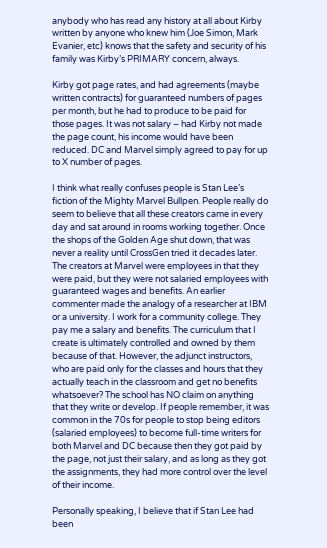anybody who has read any history at all about Kirby written by anyone who knew him (Joe Simon, Mark Evanier, etc) knows that the safety and security of his family was Kirby’s PRIMARY concern, always.

Kirby got page rates, and had agreements (maybe written contracts) for guaranteed numbers of pages per month, but he had to produce to be paid for those pages. It was not salary – had Kirby not made the page count, his income would have been reduced. DC and Marvel simply agreed to pay for up to X number of pages.

I think what really confuses people is Stan Lee’s fiction of the Mighty Marvel Bullpen. People really do seem to believe that all these creators came in every day and sat around in rooms working together. Once the shops of the Golden Age shut down, that was never a reality until CrossGen tried it decades later. The creators at Marvel were employees in that they were paid, but they were not salaried employees with guaranteed wages and benefits. An earlier commenter made the analogy of a researcher at IBM or a university. I work for a community college. They pay me a salary and benefits. The curriculum that I create is ultimately controlled and owned by them because of that. However, the adjunct instructors, who are paid only for the classes and hours that they actually teach in the classroom and get no benefits whatsoever? The school has NO claim on anything that they write or develop. If people remember, it was common in the 70s for people to stop being editors (salaried employees) to become full-time writers for both Marvel and DC because then they got paid by the page, not just their salary, and as long as they got the assignments, they had more control over the level of their income.

Personally speaking, I believe that if Stan Lee had been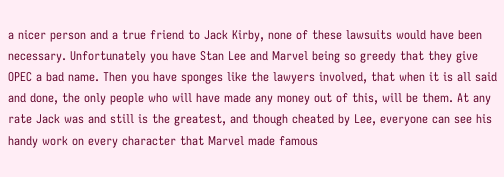a nicer person and a true friend to Jack Kirby, none of these lawsuits would have been necessary. Unfortunately you have Stan Lee and Marvel being so greedy that they give OPEC a bad name. Then you have sponges like the lawyers involved, that when it is all said and done, the only people who will have made any money out of this, will be them. At any rate Jack was and still is the greatest, and though cheated by Lee, everyone can see his handy work on every character that Marvel made famous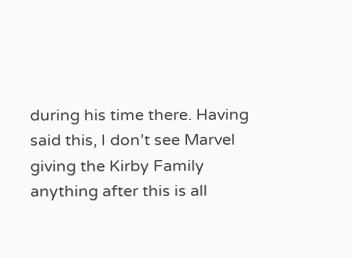during his time there. Having said this, I don’t see Marvel giving the Kirby Family anything after this is all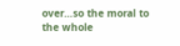over…so the moral to the whole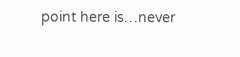point here is…never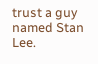trust a guy named Stan Lee.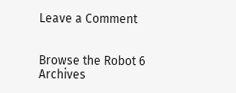Leave a Comment


Browse the Robot 6 Archives